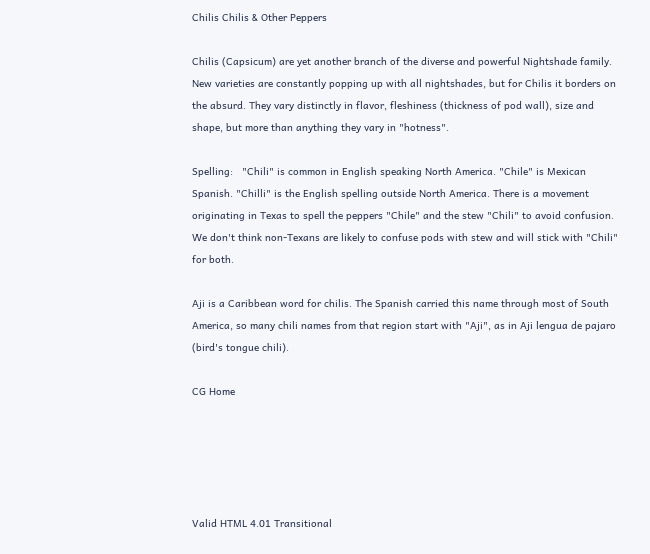Chilis Chilis & Other Peppers

Chilis (Capsicum) are yet another branch of the diverse and powerful Nightshade family. New varieties are constantly popping up with all nightshades, but for Chilis it borders on the absurd. They vary distinctly in flavor, fleshiness (thickness of pod wall), size and shape, but more than anything they vary in "hotness".

Spelling:   "Chili" is common in English speaking North America. "Chile" is Mexican Spanish. "Chilli" is the English spelling outside North America. There is a movement originating in Texas to spell the peppers "Chile" and the stew "Chili" to avoid confusion. We don't think non-Texans are likely to confuse pods with stew and will stick with "Chili" for both.

Aji is a Caribbean word for chilis. The Spanish carried this name through most of South America, so many chili names from that region start with "Aji", as in Aji lengua de pajaro (bird's tongue chili).

CG Home





Valid HTML 4.01 Transitional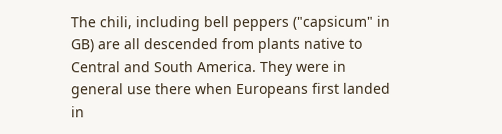The chili, including bell peppers ("capsicum" in GB) are all descended from plants native to Central and South America. They were in general use there when Europeans first landed in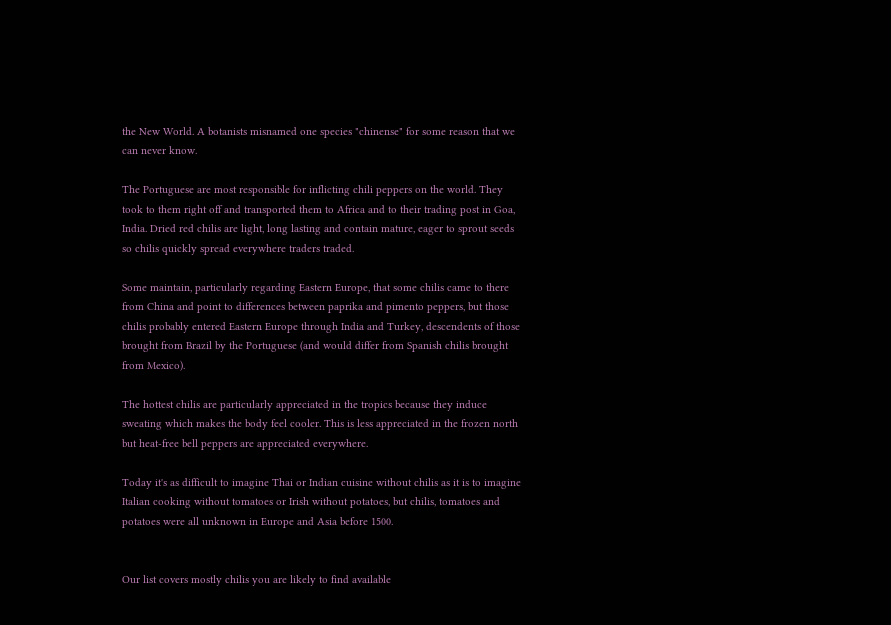the New World. A botanists misnamed one species "chinense" for some reason that we can never know.

The Portuguese are most responsible for inflicting chili peppers on the world. They took to them right off and transported them to Africa and to their trading post in Goa, India. Dried red chilis are light, long lasting and contain mature, eager to sprout seeds so chilis quickly spread everywhere traders traded.

Some maintain, particularly regarding Eastern Europe, that some chilis came to there from China and point to differences between paprika and pimento peppers, but those chilis probably entered Eastern Europe through India and Turkey, descendents of those brought from Brazil by the Portuguese (and would differ from Spanish chilis brought from Mexico).

The hottest chilis are particularly appreciated in the tropics because they induce sweating which makes the body feel cooler. This is less appreciated in the frozen north but heat-free bell peppers are appreciated everywhere.

Today it's as difficult to imagine Thai or Indian cuisine without chilis as it is to imagine Italian cooking without tomatoes or Irish without potatoes, but chilis, tomatoes and potatoes were all unknown in Europe and Asia before 1500.


Our list covers mostly chilis you are likely to find available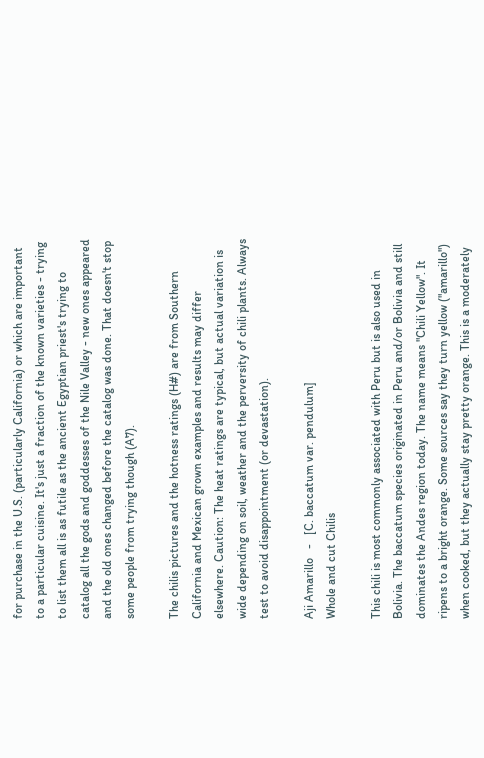for purchase in the U.S. (particularly California) or which are important to a particular cuisine. It's just a fraction of the known varieties - trying to list them all is as futile as the ancient Egyptian priest's trying to catalog all the gods and goddesses of the Nile Valley - new ones appeared and the old ones changed before the catalog was done. That doesn't stop some people from trying though (A7).

The chilis pictures and the hotness ratings (H#) are from Southern California and Mexican grown examples and results may differ elsewhere. Caution: The heat ratings are typical, but actual variation is wide depending on soil, weather and the perversity of chili plants. Always test to avoid disappointment (or devastation).

Aji Amarillo   -   [C. baccatum var. pendulum]
Whole and cut Chilis

This chili is most commonly associated with Peru but is also used in Bolivia. The baccatum species originated in Peru and/or Bolivia and still dominates the Andes region today. The name means "Chili Yellow". It ripens to a bright orange. Some sources say they turn yellow ("amarillo") when cooked, but they actually stay pretty orange. This is a moderately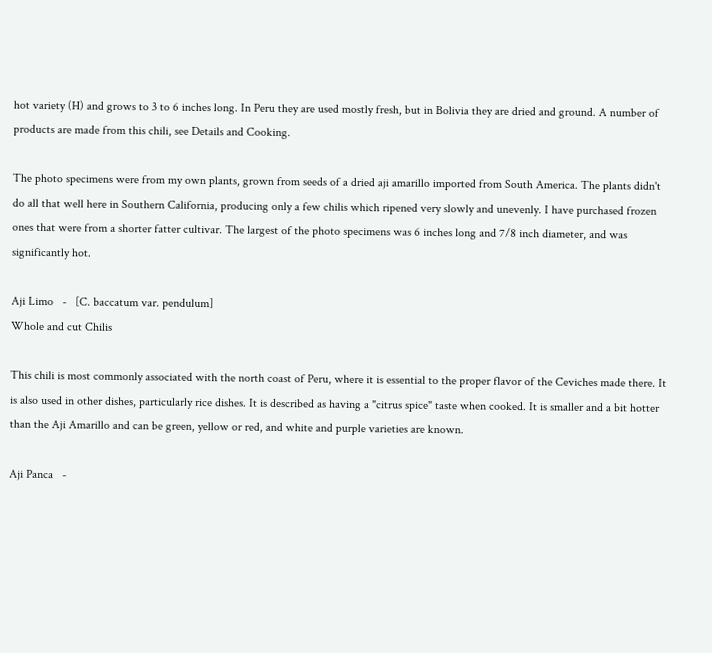hot variety (H) and grows to 3 to 6 inches long. In Peru they are used mostly fresh, but in Bolivia they are dried and ground. A number of products are made from this chili, see Details and Cooking.

The photo specimens were from my own plants, grown from seeds of a dried aji amarillo imported from South America. The plants didn't do all that well here in Southern California, producing only a few chilis which ripened very slowly and unevenly. I have purchased frozen ones that were from a shorter fatter cultivar. The largest of the photo specimens was 6 inches long and 7/8 inch diameter, and was significantly hot.

Aji Limo   -   [C. baccatum var. pendulum]
Whole and cut Chilis

This chili is most commonly associated with the north coast of Peru, where it is essential to the proper flavor of the Ceviches made there. It is also used in other dishes, particularly rice dishes. It is described as having a "citrus spice" taste when cooked. It is smaller and a bit hotter than the Aji Amarillo and can be green, yellow or red, and white and purple varieties are known.

Aji Panca   -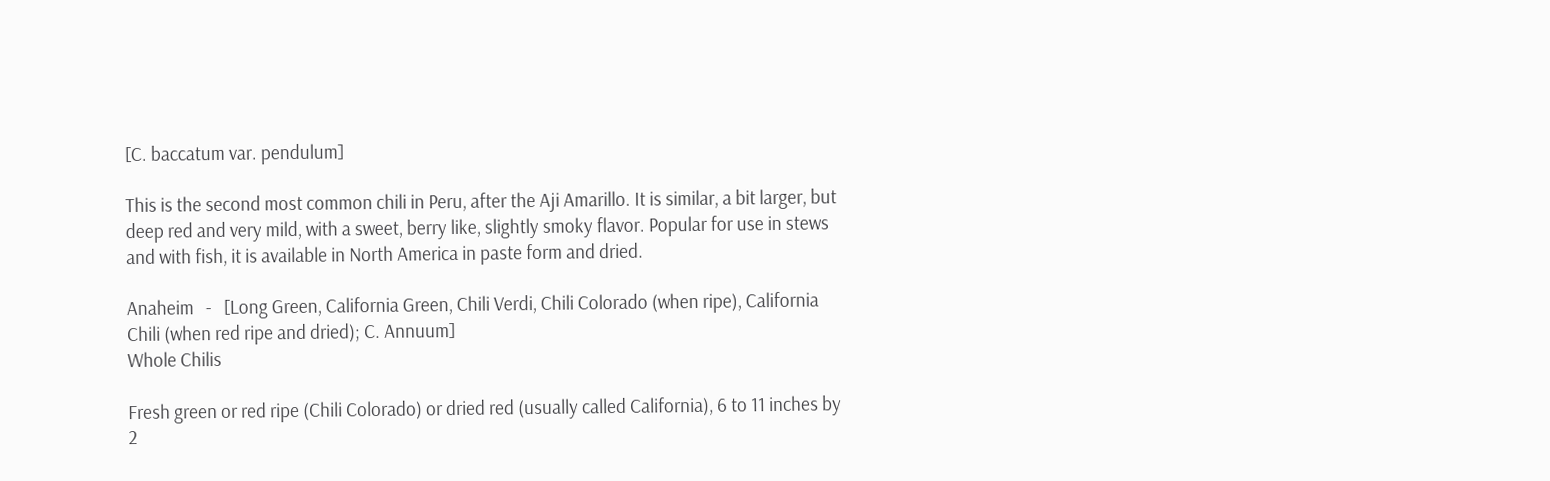[C. baccatum var. pendulum]

This is the second most common chili in Peru, after the Aji Amarillo. It is similar, a bit larger, but deep red and very mild, with a sweet, berry like, slightly smoky flavor. Popular for use in stews and with fish, it is available in North America in paste form and dried.

Anaheim   -   [Long Green, California Green, Chili Verdi, Chili Colorado (when ripe), California Chili (when red ripe and dried); C. Annuum]
Whole Chilis

Fresh green or red ripe (Chili Colorado) or dried red (usually called California), 6 to 11 inches by 2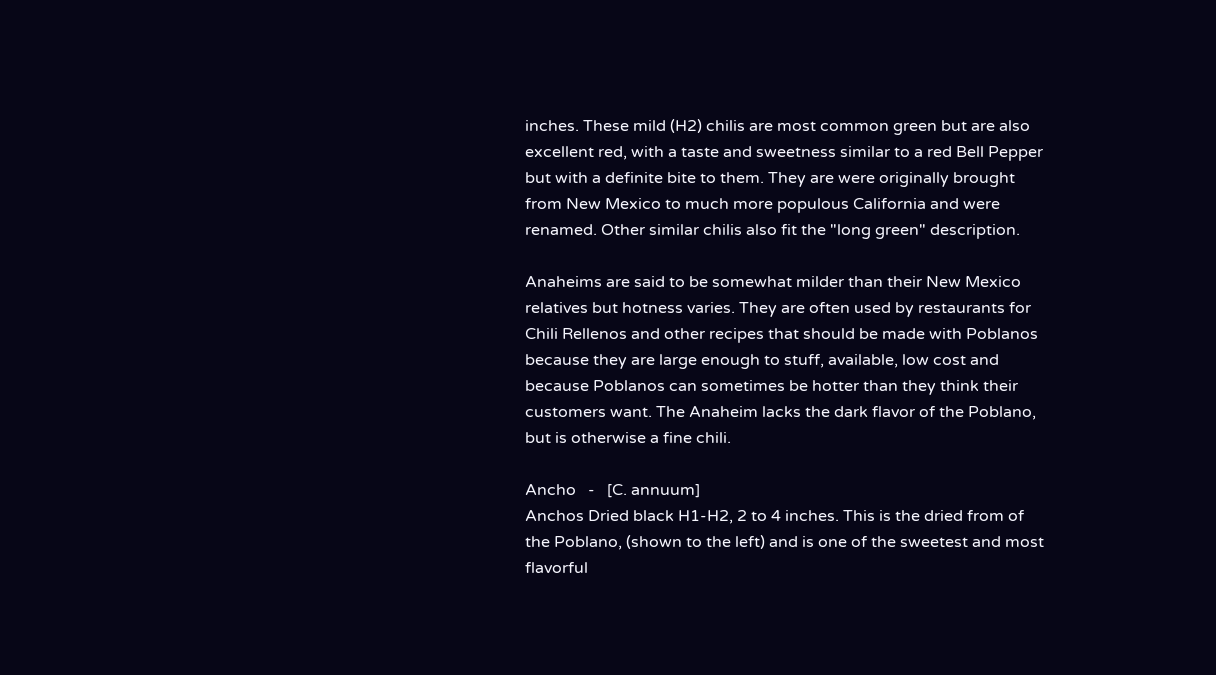inches. These mild (H2) chilis are most common green but are also excellent red, with a taste and sweetness similar to a red Bell Pepper but with a definite bite to them. They are were originally brought from New Mexico to much more populous California and were renamed. Other similar chilis also fit the "long green" description.

Anaheims are said to be somewhat milder than their New Mexico relatives but hotness varies. They are often used by restaurants for Chili Rellenos and other recipes that should be made with Poblanos because they are large enough to stuff, available, low cost and because Poblanos can sometimes be hotter than they think their customers want. The Anaheim lacks the dark flavor of the Poblano, but is otherwise a fine chili.

Ancho   -   [C. annuum]
Anchos Dried black H1-H2, 2 to 4 inches. This is the dried from of the Poblano, (shown to the left) and is one of the sweetest and most flavorful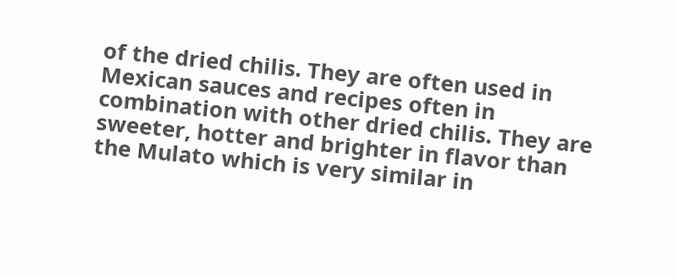of the dried chilis. They are often used in Mexican sauces and recipes often in combination with other dried chilis. They are sweeter, hotter and brighter in flavor than the Mulato which is very similar in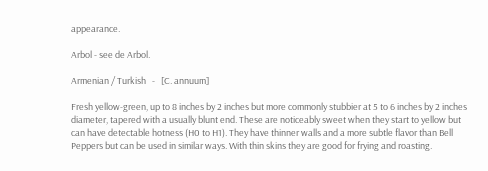appearance.

Arbol - see de Arbol.

Armenian / Turkish   -   [C. annuum]

Fresh yellow-green, up to 8 inches by 2 inches but more commonly stubbier at 5 to 6 inches by 2 inches diameter, tapered with a usually blunt end. These are noticeably sweet when they start to yellow but can have detectable hotness (H0 to H1). They have thinner walls and a more subtle flavor than Bell Peppers but can be used in similar ways. With thin skins they are good for frying and roasting.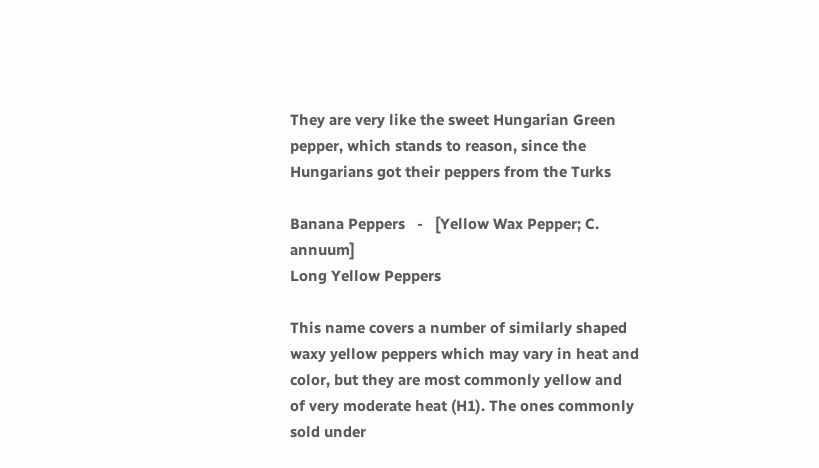They are very like the sweet Hungarian Green pepper, which stands to reason, since the Hungarians got their peppers from the Turks

Banana Peppers   -   [Yellow Wax Pepper; C. annuum]
Long Yellow Peppers

This name covers a number of similarly shaped waxy yellow peppers which may vary in heat and color, but they are most commonly yellow and of very moderate heat (H1). The ones commonly sold under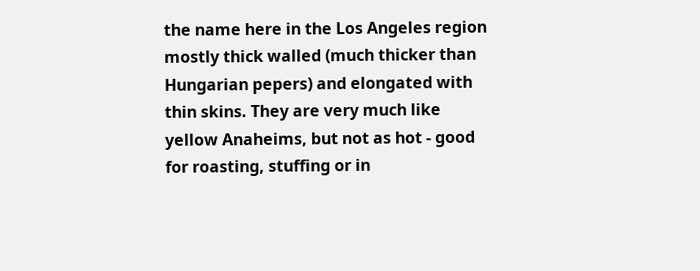the name here in the Los Angeles region mostly thick walled (much thicker than Hungarian pepers) and elongated with thin skins. They are very much like yellow Anaheims, but not as hot - good for roasting, stuffing or in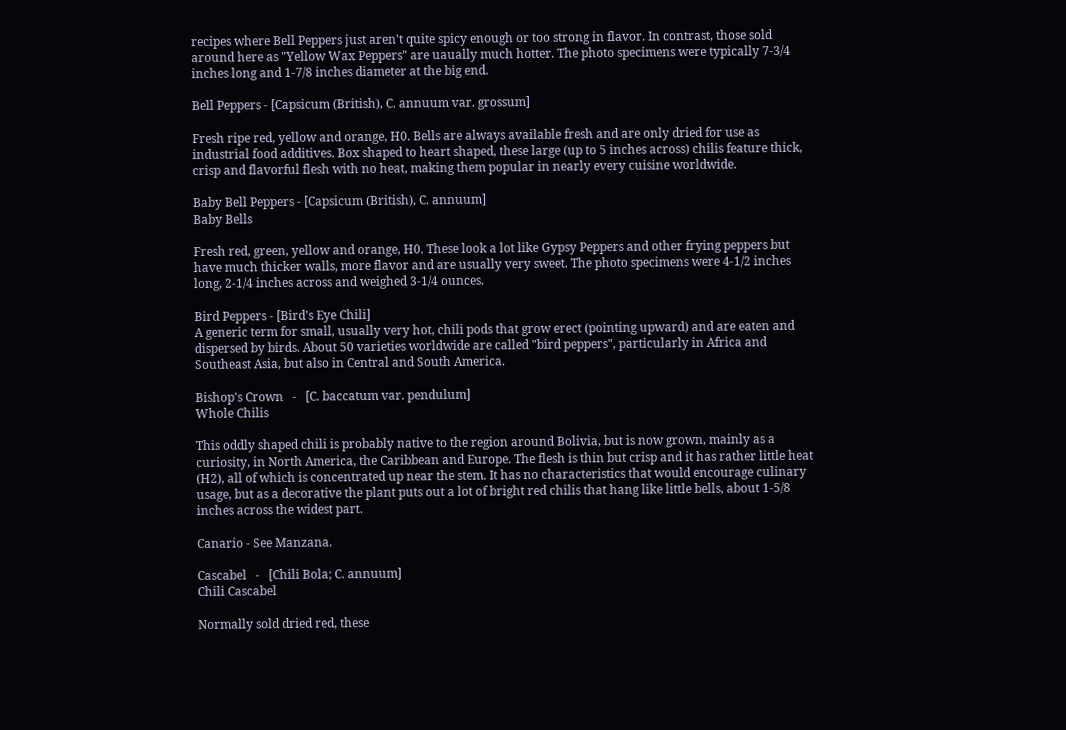recipes where Bell Peppers just aren't quite spicy enough or too strong in flavor. In contrast, those sold around here as "Yellow Wax Peppers" are uaually much hotter. The photo specimens were typically 7-3/4 inches long and 1-7/8 inches diameter at the big end.

Bell Peppers - [Capsicum (British), C. annuum var. grossum]

Fresh ripe red, yellow and orange, H0. Bells are always available fresh and are only dried for use as industrial food additives. Box shaped to heart shaped, these large (up to 5 inches across) chilis feature thick, crisp and flavorful flesh with no heat, making them popular in nearly every cuisine worldwide.

Baby Bell Peppers - [Capsicum (British), C. annuum]
Baby Bells

Fresh red, green, yellow and orange, H0. These look a lot like Gypsy Peppers and other frying peppers but have much thicker walls, more flavor and are usually very sweet. The photo specimens were 4-1/2 inches long, 2-1/4 inches across and weighed 3-1/4 ounces.

Bird Peppers - [Bird's Eye Chili]
A generic term for small, usually very hot, chili pods that grow erect (pointing upward) and are eaten and dispersed by birds. About 50 varieties worldwide are called "bird peppers", particularly in Africa and Southeast Asia, but also in Central and South America.

Bishop's Crown   -   [C. baccatum var. pendulum]
Whole Chilis

This oddly shaped chili is probably native to the region around Bolivia, but is now grown, mainly as a curiosity, in North America, the Caribbean and Europe. The flesh is thin but crisp and it has rather little heat (H2), all of which is concentrated up near the stem. It has no characteristics that would encourage culinary usage, but as a decorative the plant puts out a lot of bright red chilis that hang like little bells, about 1-5/8 inches across the widest part.

Canario - See Manzana.

Cascabel   -   [Chili Bola; C. annuum]
Chili Cascabel

Normally sold dried red, these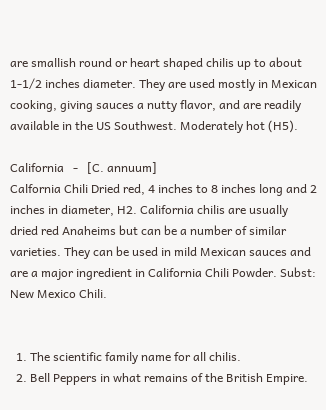are smallish round or heart shaped chilis up to about 1-1/2 inches diameter. They are used mostly in Mexican cooking, giving sauces a nutty flavor, and are readily available in the US Southwest. Moderately hot (H5).

California   -   [C. annuum]
Calfornia Chili Dried red, 4 inches to 8 inches long and 2 inches in diameter, H2. California chilis are usually dried red Anaheims but can be a number of similar varieties. They can be used in mild Mexican sauces and are a major ingredient in California Chili Powder. Subst: New Mexico Chili.


  1. The scientific family name for all chilis.
  2. Bell Peppers in what remains of the British Empire.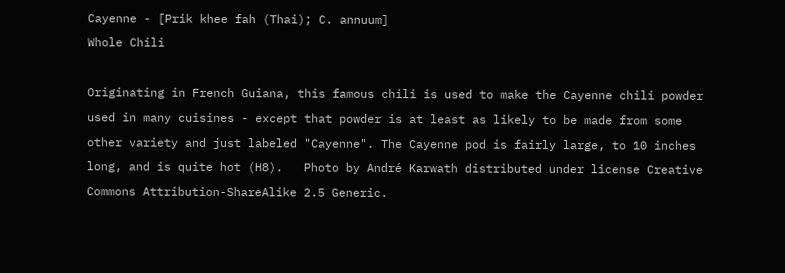Cayenne - [Prik khee fah (Thai); C. annuum]
Whole Chili

Originating in French Guiana, this famous chili is used to make the Cayenne chili powder used in many cuisines - except that powder is at least as likely to be made from some other variety and just labeled "Cayenne". The Cayenne pod is fairly large, to 10 inches long, and is quite hot (H8).   Photo by André Karwath distributed under license Creative Commons Attribution-ShareAlike 2.5 Generic.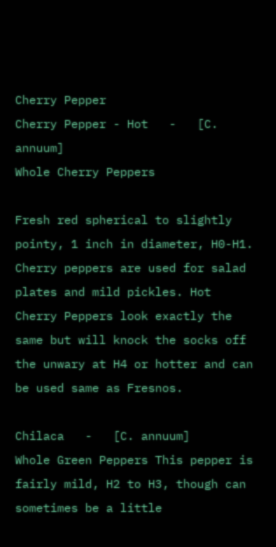Cherry Pepper
Cherry Pepper - Hot   -   [C. annuum]
Whole Cherry Peppers

Fresh red spherical to slightly pointy, 1 inch in diameter, H0-H1. Cherry peppers are used for salad plates and mild pickles. Hot Cherry Peppers look exactly the same but will knock the socks off the unwary at H4 or hotter and can be used same as Fresnos.

Chilaca   -   [C. annuum]
Whole Green Peppers This pepper is fairly mild, H2 to H3, though can sometimes be a little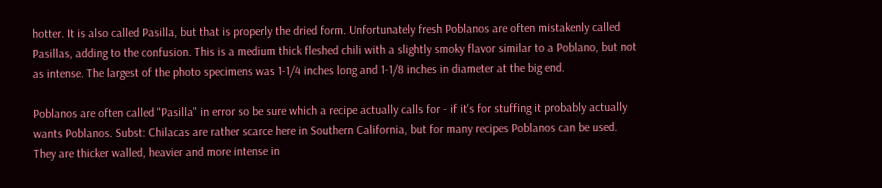hotter. It is also called Pasilla, but that is properly the dried form. Unfortunately fresh Poblanos are often mistakenly called Pasillas, adding to the confusion. This is a medium thick fleshed chili with a slightly smoky flavor similar to a Poblano, but not as intense. The largest of the photo specimens was 1-1/4 inches long and 1-1/8 inches in diameter at the big end.

Poblanos are often called "Pasilla" in error so be sure which a recipe actually calls for - if it's for stuffing it probably actually wants Poblanos. Subst: Chilacas are rather scarce here in Southern California, but for many recipes Poblanos can be used. They are thicker walled, heavier and more intense in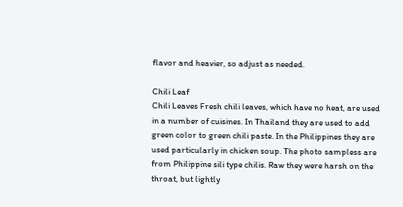flavor and heavier, so adjust as needed.

Chili Leaf
Chili Leaves Fresh chili leaves, which have no heat, are used in a number of cuisines. In Thailand they are used to add green color to green chili paste. In the Philippines they are used particularly in chicken soup. The photo sampless are from Philippine sili type chilis. Raw they were harsh on the throat, but lightly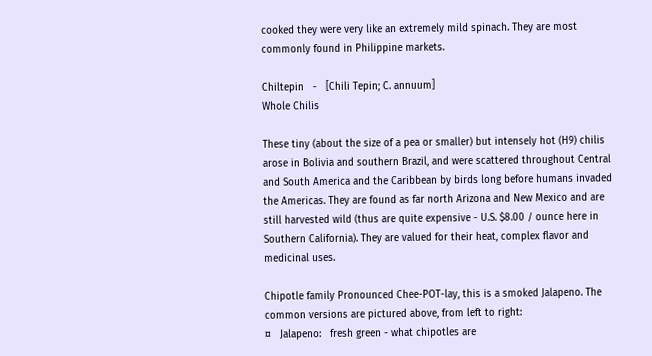cooked they were very like an extremely mild spinach. They are most commonly found in Philippine markets.

Chiltepin   -   [Chili Tepin; C. annuum]
Whole Chilis

These tiny (about the size of a pea or smaller) but intensely hot (H9) chilis arose in Bolivia and southern Brazil, and were scattered throughout Central and South America and the Caribbean by birds long before humans invaded the Americas. They are found as far north Arizona and New Mexico and are still harvested wild (thus are quite expensive - U.S. $8.00 / ounce here in Southern California). They are valued for their heat, complex flavor and medicinal uses.

Chipotle family Pronounced Chee-POT-lay, this is a smoked Jalapeno. The common versions are pictured above, from left to right:
¤   Jalapeno:   fresh green - what chipotles are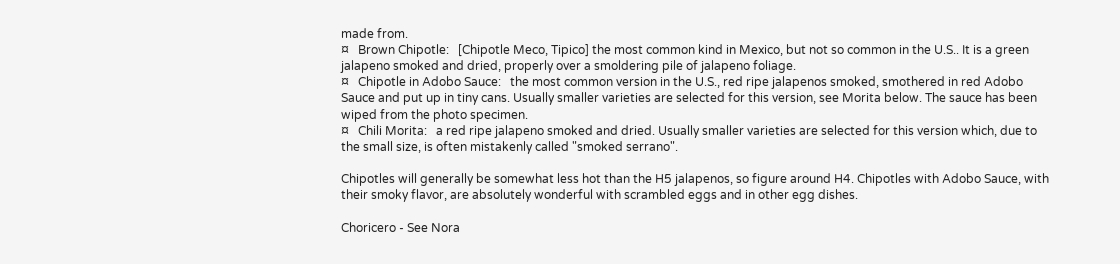made from.
¤   Brown Chipotle:   [Chipotle Meco, Tipico] the most common kind in Mexico, but not so common in the U.S.. It is a green jalapeno smoked and dried, properly over a smoldering pile of jalapeno foliage.
¤   Chipotle in Adobo Sauce:   the most common version in the U.S., red ripe jalapenos smoked, smothered in red Adobo Sauce and put up in tiny cans. Usually smaller varieties are selected for this version, see Morita below. The sauce has been wiped from the photo specimen.
¤   Chili Morita:   a red ripe jalapeno smoked and dried. Usually smaller varieties are selected for this version which, due to the small size, is often mistakenly called "smoked serrano".

Chipotles will generally be somewhat less hot than the H5 jalapenos, so figure around H4. Chipotles with Adobo Sauce, with their smoky flavor, are absolutely wonderful with scrambled eggs and in other egg dishes.

Choricero - See Nora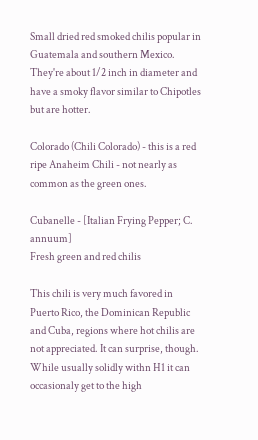Small dried red smoked chilis popular in Guatemala and southern Mexico. They're about 1/2 inch in diameter and have a smoky flavor similar to Chipotles but are hotter.

Colorado (Chili Colorado) - this is a red ripe Anaheim Chili - not nearly as common as the green ones.

Cubanelle - [Italian Frying Pepper; C. annuum]
Fresh green and red chilis

This chili is very much favored in Puerto Rico, the Dominican Republic and Cuba, regions where hot chilis are not appreciated. It can surprise, though. While usually solidly withn H1 it can occasionaly get to the high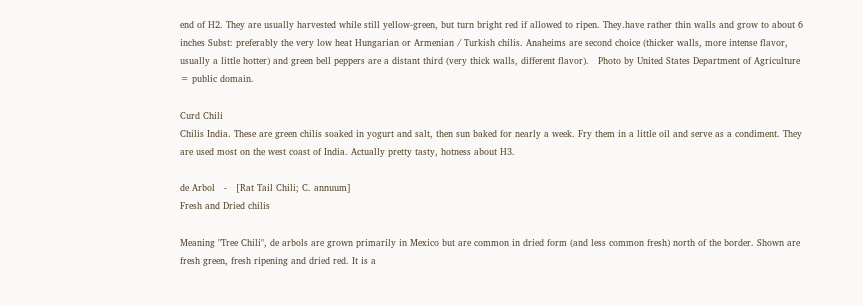end of H2. They are usually harvested while still yellow-green, but turn bright red if allowed to ripen. They.have rather thin walls and grow to about 6 inches Subst: preferably the very low heat Hungarian or Armenian / Turkish chilis. Anaheims are second choice (thicker walls, more intense flavor, usually a little hotter) and green bell peppers are a distant third (very thick walls, different flavor).   Photo by United States Department of Agriculture = public domain.

Curd Chili
Chilis India. These are green chilis soaked in yogurt and salt, then sun baked for nearly a week. Fry them in a little oil and serve as a condiment. They are used most on the west coast of India. Actually pretty tasty, hotness about H3.

de Arbol   -   [Rat Tail Chili; C. annuum]
Fresh and Dried chilis

Meaning "Tree Chili", de arbols are grown primarily in Mexico but are common in dried form (and less common fresh) north of the border. Shown are fresh green, fresh ripening and dried red. It is a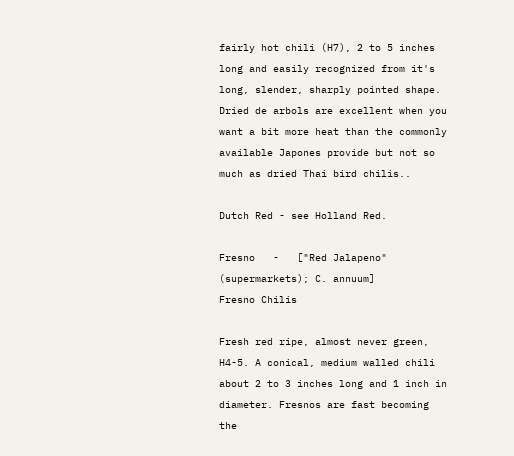fairly hot chili (H7), 2 to 5 inches long and easily recognized from it's long, slender, sharply pointed shape. Dried de arbols are excellent when you want a bit more heat than the commonly available Japones provide but not so much as dried Thai bird chilis..

Dutch Red - see Holland Red.

Fresno   -   ["Red Jalapeno" (supermarkets); C. annuum]
Fresno Chilis

Fresh red ripe, almost never green, H4-5. A conical, medium walled chili about 2 to 3 inches long and 1 inch in diameter. Fresnos are fast becoming the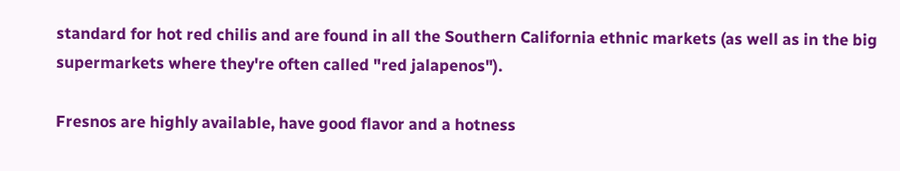standard for hot red chilis and are found in all the Southern California ethnic markets (as well as in the big supermarkets where they're often called "red jalapenos").

Fresnos are highly available, have good flavor and a hotness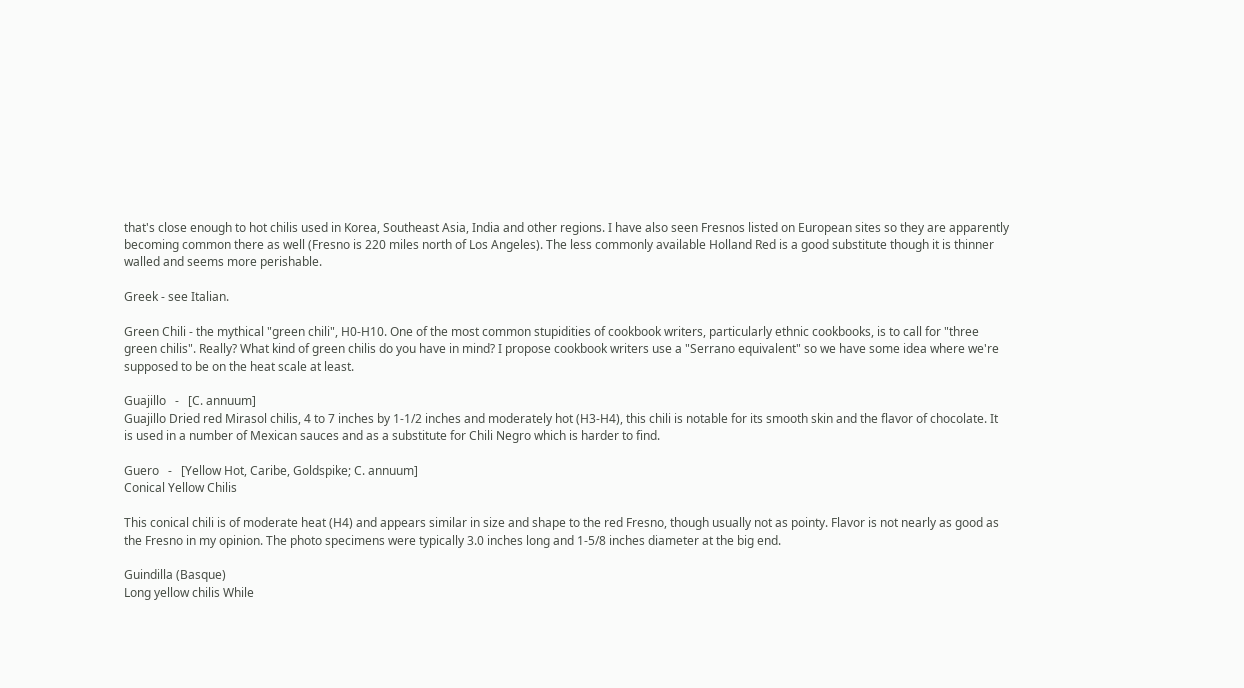that's close enough to hot chilis used in Korea, Southeast Asia, India and other regions. I have also seen Fresnos listed on European sites so they are apparently becoming common there as well (Fresno is 220 miles north of Los Angeles). The less commonly available Holland Red is a good substitute though it is thinner walled and seems more perishable.

Greek - see Italian.

Green Chili - the mythical "green chili", H0-H10. One of the most common stupidities of cookbook writers, particularly ethnic cookbooks, is to call for "three green chilis". Really? What kind of green chilis do you have in mind? I propose cookbook writers use a "Serrano equivalent" so we have some idea where we're supposed to be on the heat scale at least.

Guajillo   -   [C. annuum]
Guajillo Dried red Mirasol chilis, 4 to 7 inches by 1-1/2 inches and moderately hot (H3-H4), this chili is notable for its smooth skin and the flavor of chocolate. It is used in a number of Mexican sauces and as a substitute for Chili Negro which is harder to find.

Guero   -   [Yellow Hot, Caribe, Goldspike; C. annuum]
Conical Yellow Chilis

This conical chili is of moderate heat (H4) and appears similar in size and shape to the red Fresno, though usually not as pointy. Flavor is not nearly as good as the Fresno in my opinion. The photo specimens were typically 3.0 inches long and 1-5/8 inches diameter at the big end.

Guindilla (Basque)
Long yellow chilis While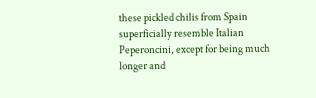these pickled chilis from Spain superficially resemble Italian Peperoncini, except for being much longer and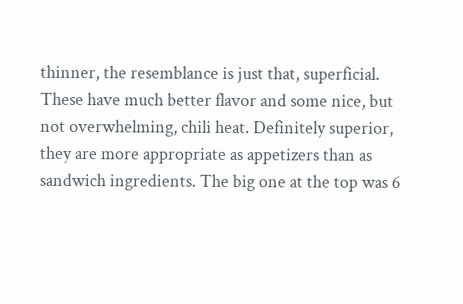thinner, the resemblance is just that, superficial. These have much better flavor and some nice, but not overwhelming, chili heat. Definitely superior, they are more appropriate as appetizers than as sandwich ingredients. The big one at the top was 6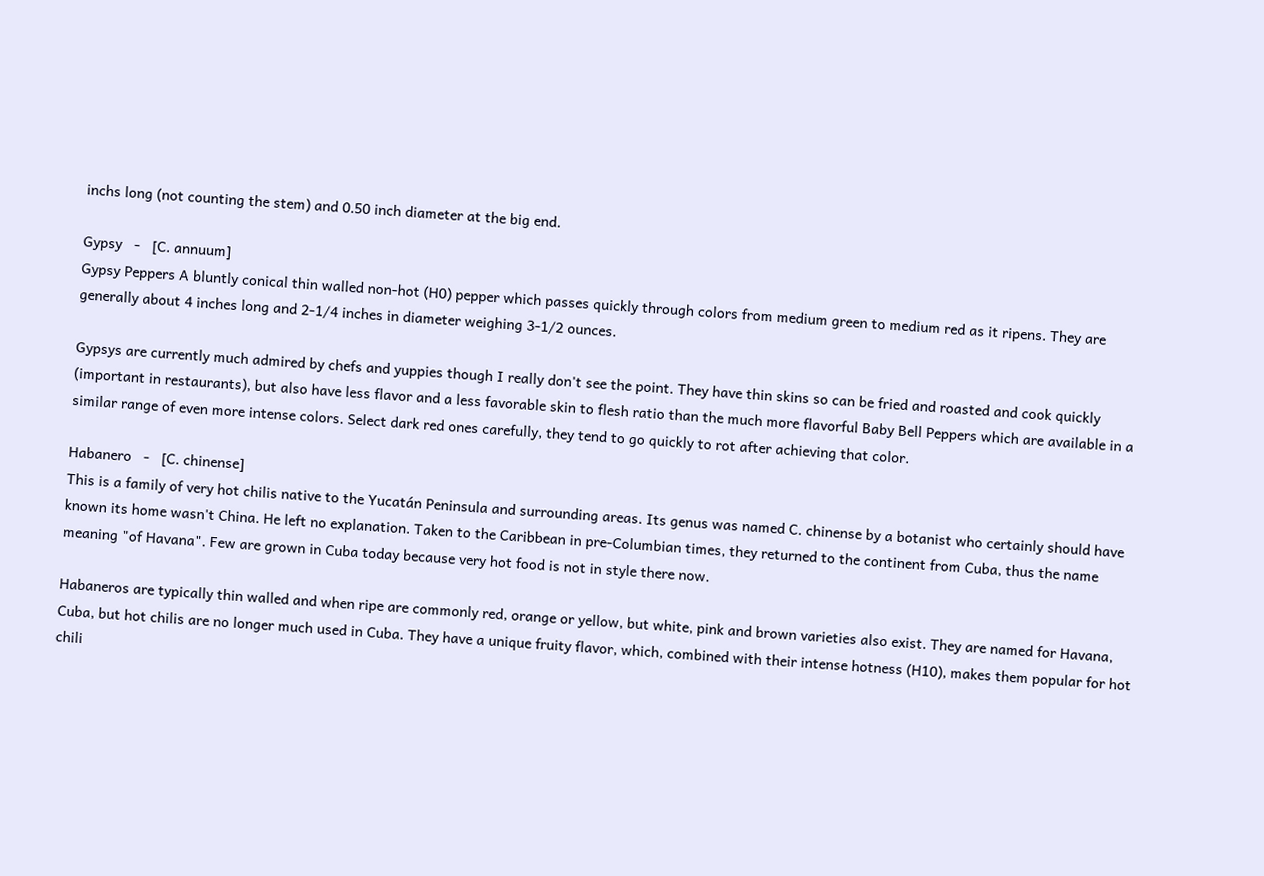inchs long (not counting the stem) and 0.50 inch diameter at the big end.

Gypsy   -   [C. annuum]
Gypsy Peppers A bluntly conical thin walled non-hot (H0) pepper which passes quickly through colors from medium green to medium red as it ripens. They are generally about 4 inches long and 2-1/4 inches in diameter weighing 3-1/2 ounces.

Gypsys are currently much admired by chefs and yuppies though I really don't see the point. They have thin skins so can be fried and roasted and cook quickly (important in restaurants), but also have less flavor and a less favorable skin to flesh ratio than the much more flavorful Baby Bell Peppers which are available in a similar range of even more intense colors. Select dark red ones carefully, they tend to go quickly to rot after achieving that color.

Habanero   -   [C. chinense]
This is a family of very hot chilis native to the Yucatán Peninsula and surrounding areas. Its genus was named C. chinense by a botanist who certainly should have known its home wasn't China. He left no explanation. Taken to the Caribbean in pre-Columbian times, they returned to the continent from Cuba, thus the name meaning "of Havana". Few are grown in Cuba today because very hot food is not in style there now.

Habaneros are typically thin walled and when ripe are commonly red, orange or yellow, but white, pink and brown varieties also exist. They are named for Havana, Cuba, but hot chilis are no longer much used in Cuba. They have a unique fruity flavor, which, combined with their intense hotness (H10), makes them popular for hot chili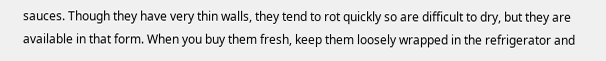sauces. Though they have very thin walls, they tend to rot quickly so are difficult to dry, but they are available in that form. When you buy them fresh, keep them loosely wrapped in the refrigerator and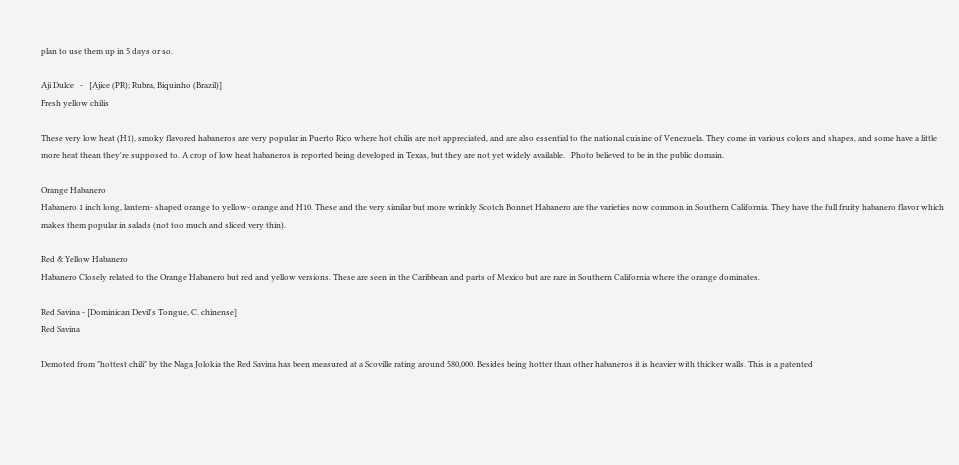plan to use them up in 5 days or so.

Aji Dulce   -   [Ajice (PR); Rubra, Biquinho (Brazil)]
Fresh yellow chilis

These very low heat (H1), smoky flavored habaneros are very popular in Puerto Rico where hot chilis are not appreciated, and are also essential to the national cuisine of Venezuela. They come in various colors and shapes, and some have a little more heat thean they're supposed to. A crop of low heat habaneros is reported being developed in Texas, but they are not yet widely available.   Photo believed to be in the public domain.

Orange Habanero
Habanero 1 inch long, lantern- shaped orange to yellow- orange and H10. These and the very similar but more wrinkly Scotch Bonnet Habanero are the varieties now common in Southern California. They have the full fruity habanero flavor which makes them popular in salads (not too much and sliced very thin).

Red & Yellow Habanero
Habanero Closely related to the Orange Habanero but red and yellow versions. These are seen in the Caribbean and parts of Mexico but are rare in Southern California where the orange dominates.

Red Savina - [Dominican Devil's Tongue, C. chinense]
Red Savina

Demoted from "hottest chili" by the Naga Jolokia the Red Savina has been measured at a Scoville rating around 580,000. Besides being hotter than other habaneros it is heavier with thicker walls. This is a patented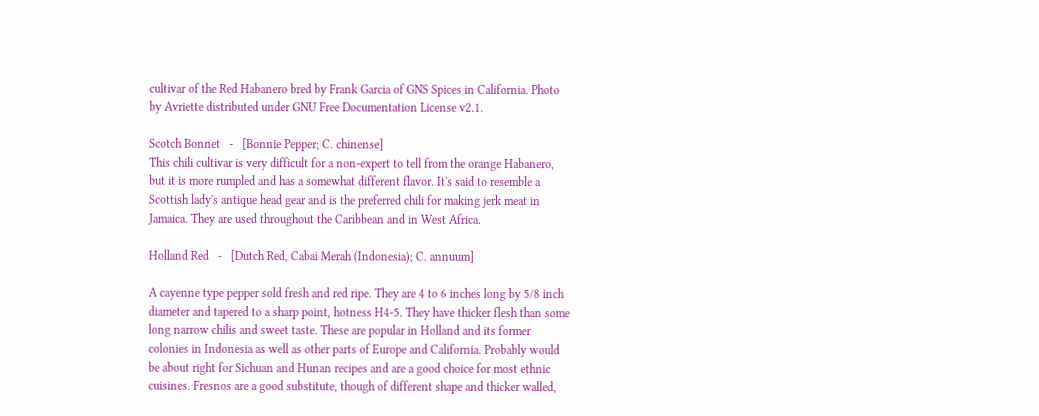cultivar of the Red Habanero bred by Frank Garcia of GNS Spices in California. Photo by Avriette distributed under GNU Free Documentation License v2.1.

Scotch Bonnet   -   [Bonnie Pepper; C. chinense]
This chili cultivar is very difficult for a non-expert to tell from the orange Habanero, but it is more rumpled and has a somewhat different flavor. It's said to resemble a Scottish lady's antique head gear and is the preferred chili for making jerk meat in Jamaica. They are used throughout the Caribbean and in West Africa.

Holland Red   -   [Dutch Red, Cabai Merah (Indonesia); C. annuum]

A cayenne type pepper sold fresh and red ripe. They are 4 to 6 inches long by 5/8 inch diameter and tapered to a sharp point, hotness H4-5. They have thicker flesh than some long narrow chilis and sweet taste. These are popular in Holland and its former colonies in Indonesia as well as other parts of Europe and California. Probably would be about right for Sichuan and Hunan recipes and are a good choice for most ethnic cuisines. Fresnos are a good substitute, though of different shape and thicker walled,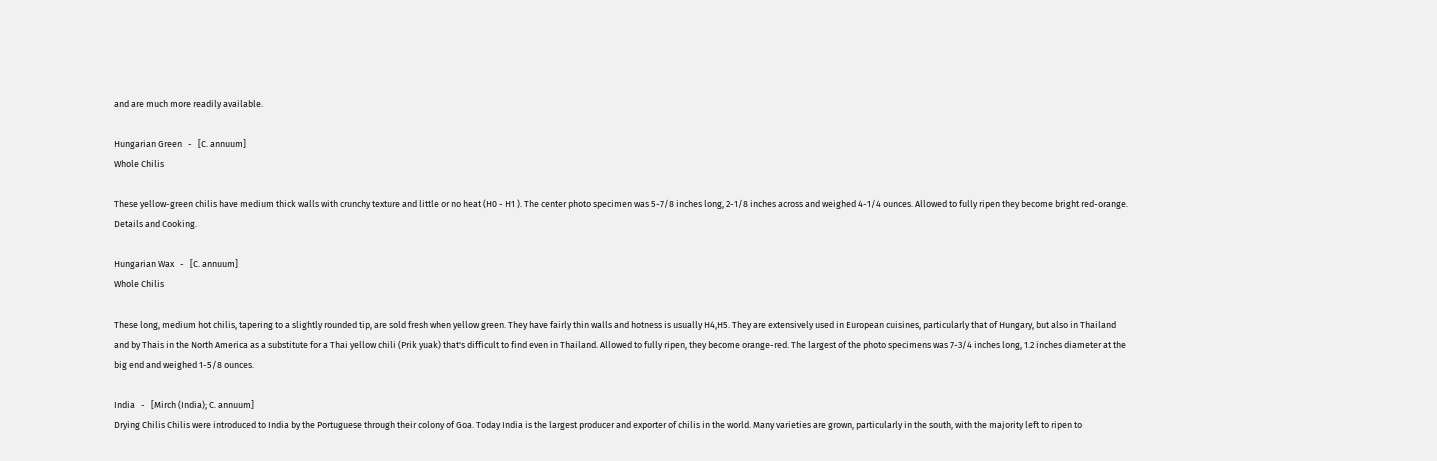and are much more readily available.

Hungarian Green   -   [C. annuum]
Whole Chilis

These yellow-green chilis have medium thick walls with crunchy texture and little or no heat (H0 - H1 ). The center photo specimen was 5-7/8 inches long, 2-1/8 inches across and weighed 4-1/4 ounces. Allowed to fully ripen they become bright red-orange.   Details and Cooking.

Hungarian Wax   -   [C. annuum]
Whole Chilis

These long, medium hot chilis, tapering to a slightly rounded tip, are sold fresh when yellow green. They have fairly thin walls and hotness is usually H4,H5. They are extensively used in European cuisines, particularly that of Hungary, but also in Thailand and by Thais in the North America as a substitute for a Thai yellow chili (Prik yuak) that's difficult to find even in Thailand. Allowed to fully ripen, they become orange-red. The largest of the photo specimens was 7-3/4 inches long, 1.2 inches diameter at the big end and weighed 1-5/8 ounces.

India   -   [Mirch (India); C. annuum]
Drying Chilis Chilis were introduced to India by the Portuguese through their colony of Goa. Today India is the largest producer and exporter of chilis in the world. Many varieties are grown, particularly in the south, with the majority left to ripen to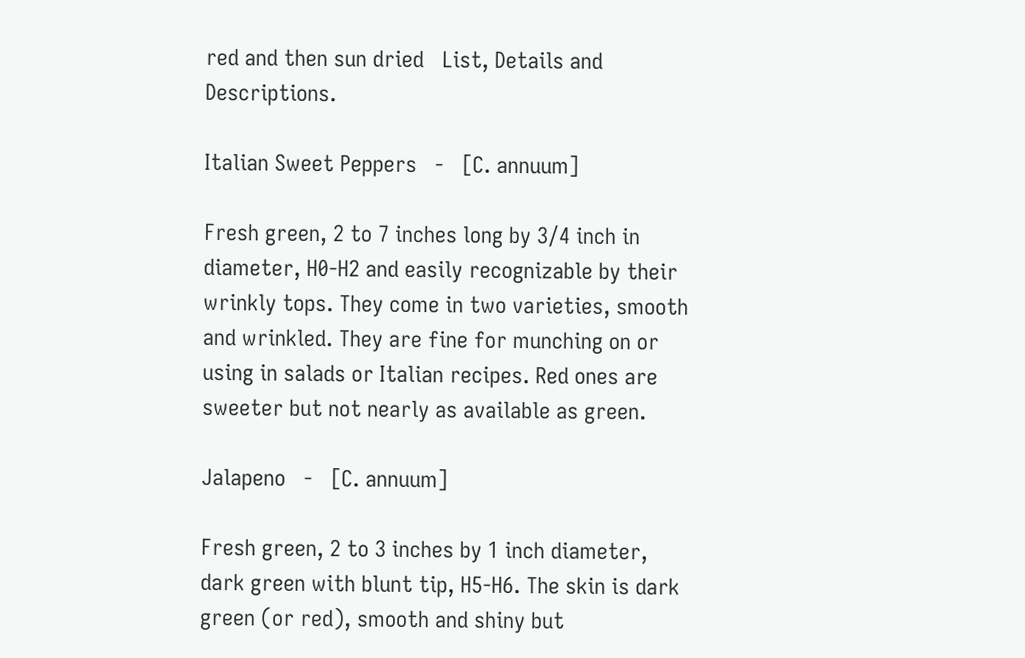red and then sun dried   List, Details and Descriptions.

Italian Sweet Peppers   -   [C. annuum]

Fresh green, 2 to 7 inches long by 3/4 inch in diameter, H0-H2 and easily recognizable by their wrinkly tops. They come in two varieties, smooth and wrinkled. They are fine for munching on or using in salads or Italian recipes. Red ones are sweeter but not nearly as available as green.

Jalapeno   -   [C. annuum]

Fresh green, 2 to 3 inches by 1 inch diameter, dark green with blunt tip, H5-H6. The skin is dark green (or red), smooth and shiny but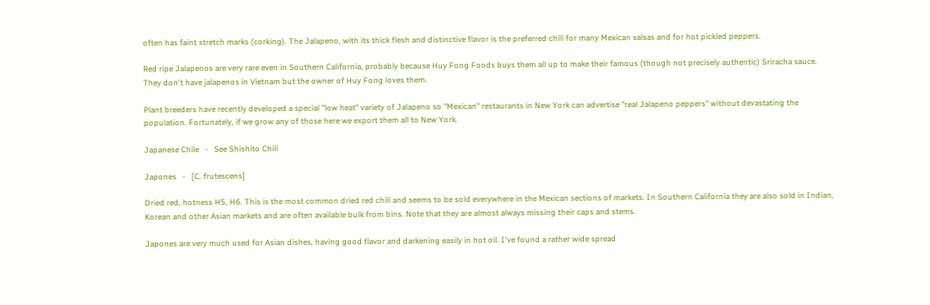often has faint stretch marks (corking). The Jalapeno, with its thick flesh and distinctive flavor is the preferred chili for many Mexican salsas and for hot pickled peppers.

Red ripe Jalapenos are very rare even in Southern California, probably because Huy Fong Foods buys them all up to make their famous (though not precisely authentic) Sriracha sauce. They don't have jalapenos in Vietnam but the owner of Huy Fong loves them.

Plant breeders have recently developed a special "low heat" variety of Jalapeno so "Mexican" restaurants in New York can advertise "real Jalapeno peppers" without devastating the population. Fortunately, if we grow any of those here we export them all to New York.

Japanese Chile   -   See Shishito Chili

Japones   -   [C. frutescens]

Dried red, hotness H5, H6. This is the most common dried red chili and seems to be sold everywhere in the Mexican sections of markets. In Southern California they are also sold in Indian, Korean and other Asian markets and are often available bulk from bins. Note that they are almost always missing their caps and stems.

Japones are very much used for Asian dishes, having good flavor and darkening easily in hot oil. I've found a rather wide spread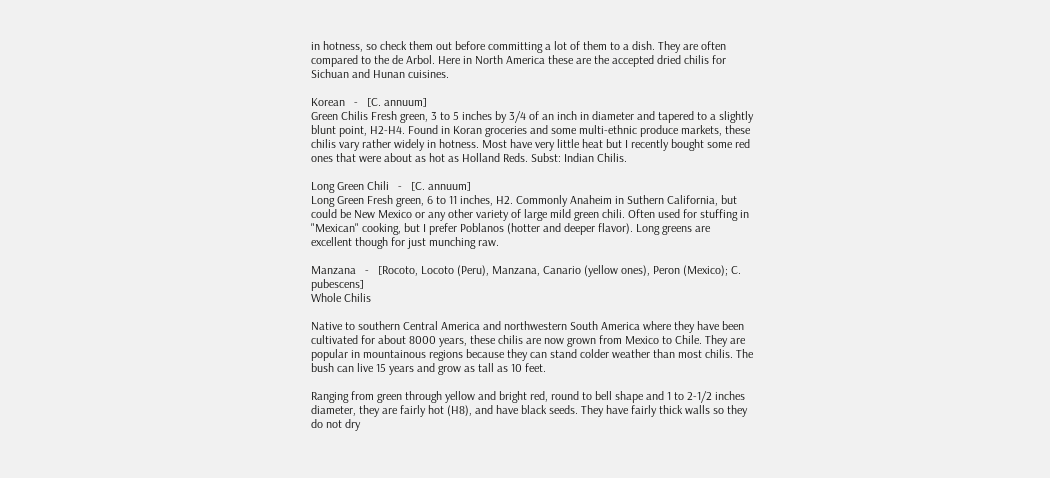in hotness, so check them out before committing a lot of them to a dish. They are often compared to the de Arbol. Here in North America these are the accepted dried chilis for Sichuan and Hunan cuisines.

Korean   -   [C. annuum]
Green Chilis Fresh green, 3 to 5 inches by 3/4 of an inch in diameter and tapered to a slightly blunt point, H2-H4. Found in Koran groceries and some multi-ethnic produce markets, these chilis vary rather widely in hotness. Most have very little heat but I recently bought some red ones that were about as hot as Holland Reds. Subst: Indian Chilis.

Long Green Chili   -   [C. annuum]
Long Green Fresh green, 6 to 11 inches, H2. Commonly Anaheim in Suthern California, but could be New Mexico or any other variety of large mild green chili. Often used for stuffing in "Mexican" cooking, but I prefer Poblanos (hotter and deeper flavor). Long greens are excellent though for just munching raw.

Manzana   -   [Rocoto, Locoto (Peru), Manzana, Canario (yellow ones), Peron (Mexico); C. pubescens]
Whole Chilis

Native to southern Central America and northwestern South America where they have been cultivated for about 8000 years, these chilis are now grown from Mexico to Chile. They are popular in mountainous regions because they can stand colder weather than most chilis. The bush can live 15 years and grow as tall as 10 feet.

Ranging from green through yellow and bright red, round to bell shape and 1 to 2-1/2 inches diameter, they are fairly hot (H8), and have black seeds. They have fairly thick walls so they do not dry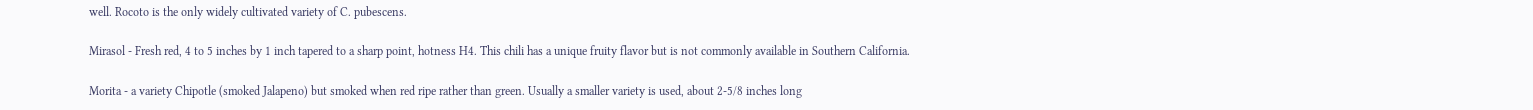well. Rocoto is the only widely cultivated variety of C. pubescens.

Mirasol - Fresh red, 4 to 5 inches by 1 inch tapered to a sharp point, hotness H4. This chili has a unique fruity flavor but is not commonly available in Southern California.

Morita - a variety Chipotle (smoked Jalapeno) but smoked when red ripe rather than green. Usually a smaller variety is used, about 2-5/8 inches long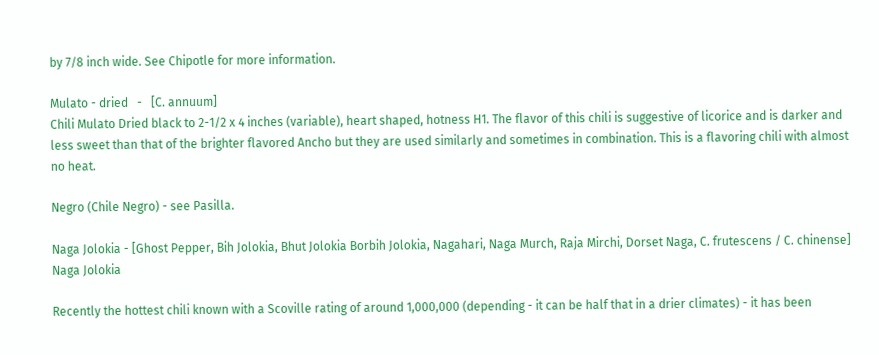by 7/8 inch wide. See Chipotle for more information.

Mulato - dried   -   [C. annuum]
Chili Mulato Dried black to 2-1/2 x 4 inches (variable), heart shaped, hotness H1. The flavor of this chili is suggestive of licorice and is darker and less sweet than that of the brighter flavored Ancho but they are used similarly and sometimes in combination. This is a flavoring chili with almost no heat.

Negro (Chile Negro) - see Pasilla.

Naga Jolokia - [Ghost Pepper, Bih Jolokia, Bhut Jolokia Borbih Jolokia, Nagahari, Naga Murch, Raja Mirchi, Dorset Naga, C. frutescens / C. chinense]
Naga Jolokia

Recently the hottest chili known with a Scoville rating of around 1,000,000 (depending - it can be half that in a drier climates) - it has been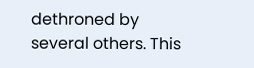dethroned by several others. This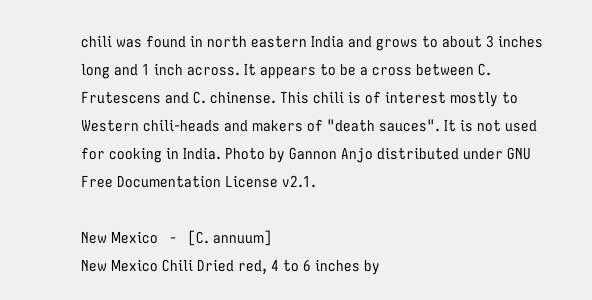chili was found in north eastern India and grows to about 3 inches long and 1 inch across. It appears to be a cross between C. Frutescens and C. chinense. This chili is of interest mostly to Western chili-heads and makers of "death sauces". It is not used for cooking in India. Photo by Gannon Anjo distributed under GNU Free Documentation License v2.1.

New Mexico   -   [C. annuum]
New Mexico Chili Dried red, 4 to 6 inches by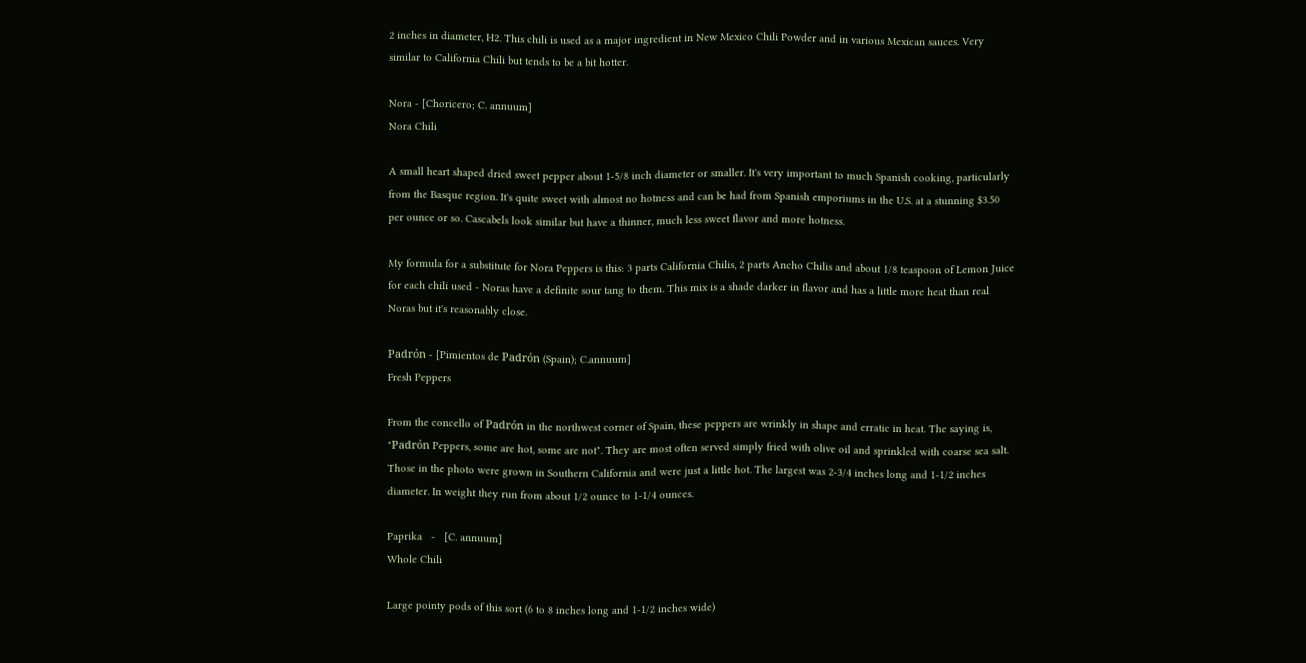2 inches in diameter, H2. This chili is used as a major ingredient in New Mexico Chili Powder and in various Mexican sauces. Very similar to California Chili but tends to be a bit hotter.

Nora - [Choricero; C. annuum]
Nora Chili

A small heart shaped dried sweet pepper about 1-5/8 inch diameter or smaller. It's very important to much Spanish cooking, particularly from the Basque region. It's quite sweet with almost no hotness and can be had from Spanish emporiums in the U.S. at a stunning $3.50 per ounce or so. Cascabels look similar but have a thinner, much less sweet flavor and more hotness.

My formula for a substitute for Nora Peppers is this: 3 parts California Chilis, 2 parts Ancho Chilis and about 1/8 teaspoon of Lemon Juice for each chili used - Noras have a definite sour tang to them. This mix is a shade darker in flavor and has a little more heat than real Noras but it's reasonably close.

Padrón - [Pimientos de Padrón (Spain); C.annuum]
Fresh Peppers

From the concello of Padrón in the northwest corner of Spain, these peppers are wrinkly in shape and erratic in heat. The saying is, "Padrón Peppers, some are hot, some are not". They are most often served simply fried with olive oil and sprinkled with coarse sea salt. Those in the photo were grown in Southern California and were just a little hot. The largest was 2-3/4 inches long and 1-1/2 inches diameter. In weight they run from about 1/2 ounce to 1-1/4 ounces.

Paprika   -   [C. annuum]
Whole Chili

Large pointy pods of this sort (6 to 8 inches long and 1-1/2 inches wide)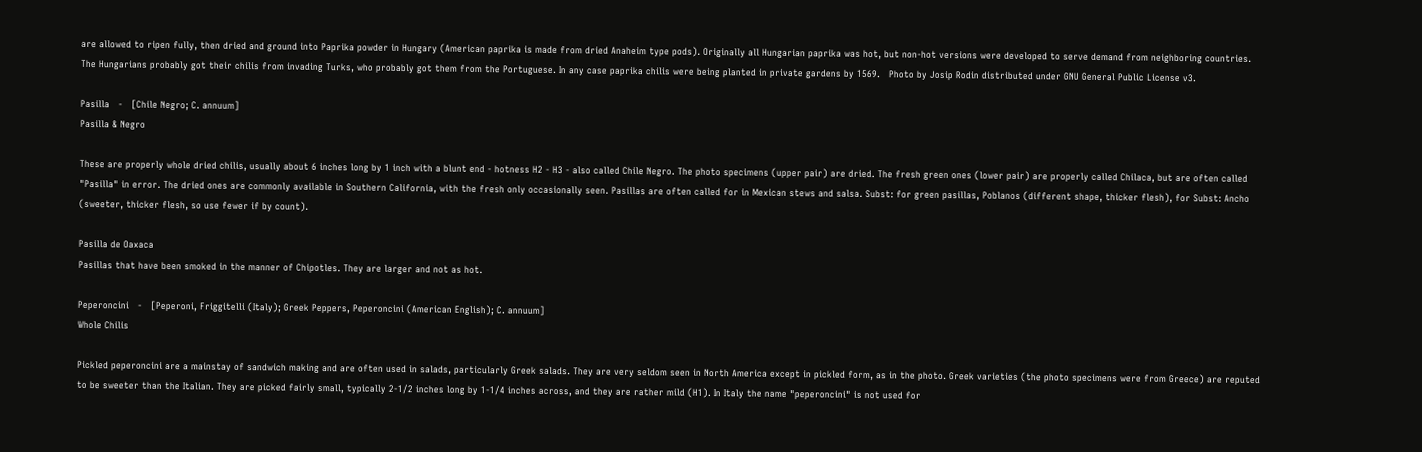are allowed to ripen fully, then dried and ground into Paprika powder in Hungary (American paprika is made from dried Anaheim type pods). Originally all Hungarian paprika was hot, but non-hot versions were developed to serve demand from neighboring countries. The Hungarians probably got their chilis from invading Turks, who probably got them from the Portuguese. In any case paprika chilis were being planted in private gardens by 1569.   Photo by Josip Rodin distributed under GNU General Public License v3.

Pasilla   -   [Chile Negro; C. annuum]
Pasilla & Negro

These are properly whole dried chilis, usually about 6 inches long by 1 inch with a blunt end - hotness H2 - H3 - also called Chile Negro. The photo specimens (upper pair) are dried. The fresh green ones (lower pair) are properly called Chilaca, but are often called "Pasilla" in error. The dried ones are commonly available in Southern California, with the fresh only occasionally seen. Pasillas are often called for in Mexican stews and salsa. Subst: for green pasillas, Poblanos (different shape, thicker flesh), for Subst: Ancho (sweeter, thicker flesh, so use fewer if by count).

Pasilla de Oaxaca
Pasillas that have been smoked in the manner of Chipotles. They are larger and not as hot.

Peperoncini   -   [Peperoni, Friggitelli (Italy); Greek Peppers, Peperoncini (American English); C. annuum]
Whole Chilis

Pickled peperoncini are a mainstay of sandwich making and are often used in salads, particularly Greek salads. They are very seldom seen in North America except in pickled form, as in the photo. Greek varieties (the photo specimens were from Greece) are reputed to be sweeter than the Italian. They are picked fairly small, typically 2-1/2 inches long by 1-1/4 inches across, and they are rather mild (H1). In Italy the name "peperoncini" is not used for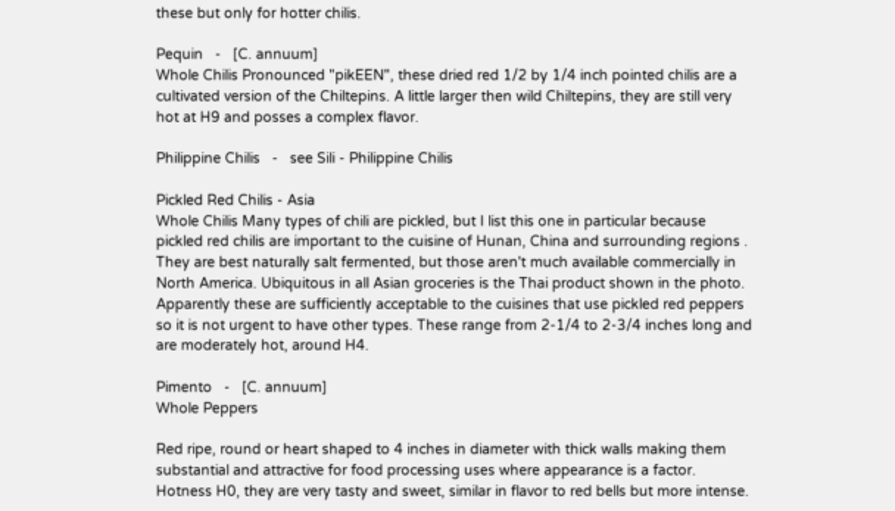these but only for hotter chilis.

Pequin   -   [C. annuum]
Whole Chilis Pronounced "pikEEN", these dried red 1/2 by 1/4 inch pointed chilis are a cultivated version of the Chiltepins. A little larger then wild Chiltepins, they are still very hot at H9 and posses a complex flavor.

Philippine Chilis   -   see Sili - Philippine Chilis

Pickled Red Chilis - Asia
Whole Chilis Many types of chili are pickled, but I list this one in particular because pickled red chilis are important to the cuisine of Hunan, China and surrounding regions . They are best naturally salt fermented, but those aren't much available commercially in North America. Ubiquitous in all Asian groceries is the Thai product shown in the photo. Apparently these are sufficiently acceptable to the cuisines that use pickled red peppers so it is not urgent to have other types. These range from 2-1/4 to 2-3/4 inches long and are moderately hot, around H4.

Pimento   -   [C. annuum]
Whole Peppers

Red ripe, round or heart shaped to 4 inches in diameter with thick walls making them substantial and attractive for food processing uses where appearance is a factor. Hotness H0, they are very tasty and sweet, similar in flavor to red bells but more intense.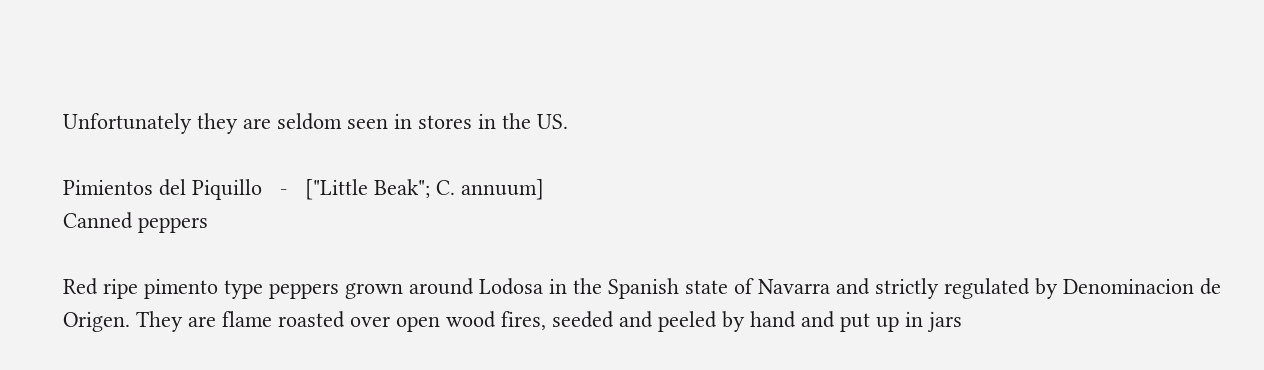Unfortunately they are seldom seen in stores in the US.

Pimientos del Piquillo   -   ["Little Beak"; C. annuum]
Canned peppers

Red ripe pimento type peppers grown around Lodosa in the Spanish state of Navarra and strictly regulated by Denominacion de Origen. They are flame roasted over open wood fires, seeded and peeled by hand and put up in jars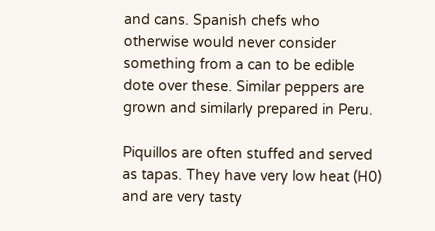and cans. Spanish chefs who otherwise would never consider something from a can to be edible dote over these. Similar peppers are grown and similarly prepared in Peru.

Piquillos are often stuffed and served as tapas. They have very low heat (H0) and are very tasty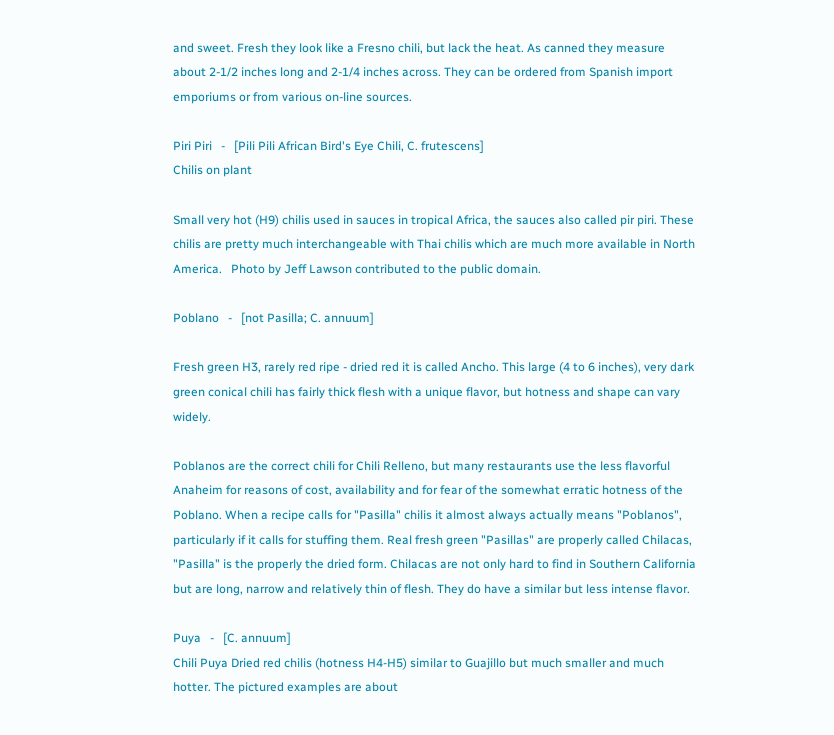and sweet. Fresh they look like a Fresno chili, but lack the heat. As canned they measure about 2-1/2 inches long and 2-1/4 inches across. They can be ordered from Spanish import emporiums or from various on-line sources.

Piri Piri   -   [Pili Pili African Bird's Eye Chili, C. frutescens]
Chilis on plant

Small very hot (H9) chilis used in sauces in tropical Africa, the sauces also called pir piri. These chilis are pretty much interchangeable with Thai chilis which are much more available in North America.   Photo by Jeff Lawson contributed to the public domain.

Poblano   -   [not Pasilla; C. annuum]

Fresh green H3, rarely red ripe - dried red it is called Ancho. This large (4 to 6 inches), very dark green conical chili has fairly thick flesh with a unique flavor, but hotness and shape can vary widely.

Poblanos are the correct chili for Chili Relleno, but many restaurants use the less flavorful Anaheim for reasons of cost, availability and for fear of the somewhat erratic hotness of the Poblano. When a recipe calls for "Pasilla" chilis it almost always actually means "Poblanos", particularly if it calls for stuffing them. Real fresh green "Pasillas" are properly called Chilacas, "Pasilla" is the properly the dried form. Chilacas are not only hard to find in Southern California but are long, narrow and relatively thin of flesh. They do have a similar but less intense flavor.

Puya   -   [C. annuum]
Chili Puya Dried red chilis (hotness H4-H5) similar to Guajillo but much smaller and much hotter. The pictured examples are about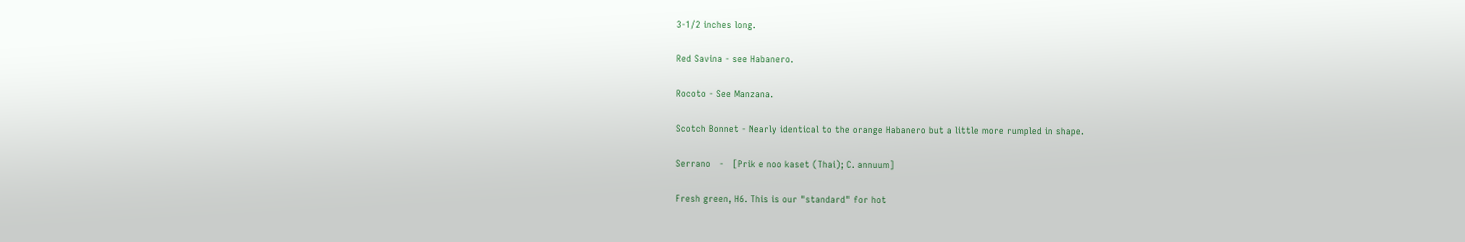3-1/2 inches long.

Red Savina - see Habanero.

Rocoto - See Manzana.

Scotch Bonnet - Nearly identical to the orange Habanero but a little more rumpled in shape.

Serrano   -   [Prik e noo kaset (Thai); C. annuum]

Fresh green, H6. This is our "standard" for hot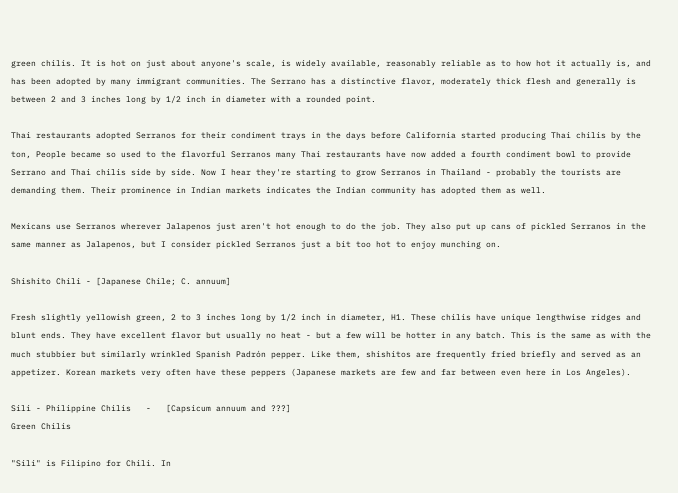green chilis. It is hot on just about anyone's scale, is widely available, reasonably reliable as to how hot it actually is, and has been adopted by many immigrant communities. The Serrano has a distinctive flavor, moderately thick flesh and generally is between 2 and 3 inches long by 1/2 inch in diameter with a rounded point.

Thai restaurants adopted Serranos for their condiment trays in the days before California started producing Thai chilis by the ton, People became so used to the flavorful Serranos many Thai restaurants have now added a fourth condiment bowl to provide Serrano and Thai chilis side by side. Now I hear they're starting to grow Serranos in Thailand - probably the tourists are demanding them. Their prominence in Indian markets indicates the Indian community has adopted them as well.

Mexicans use Serranos wherever Jalapenos just aren't hot enough to do the job. They also put up cans of pickled Serranos in the same manner as Jalapenos, but I consider pickled Serranos just a bit too hot to enjoy munching on.

Shishito Chili - [Japanese Chile; C. annuum]

Fresh slightly yellowish green, 2 to 3 inches long by 1/2 inch in diameter, H1. These chilis have unique lengthwise ridges and blunt ends. They have excellent flavor but usually no heat - but a few will be hotter in any batch. This is the same as with the much stubbier but similarly wrinkled Spanish Padrón pepper. Like them, shishitos are frequently fried briefly and served as an appetizer. Korean markets very often have these peppers (Japanese markets are few and far between even here in Los Angeles).

Sili - Philippine Chilis   -   [Capsicum annuum and ???]
Green Chilis

"Sili" is Filipino for Chili. In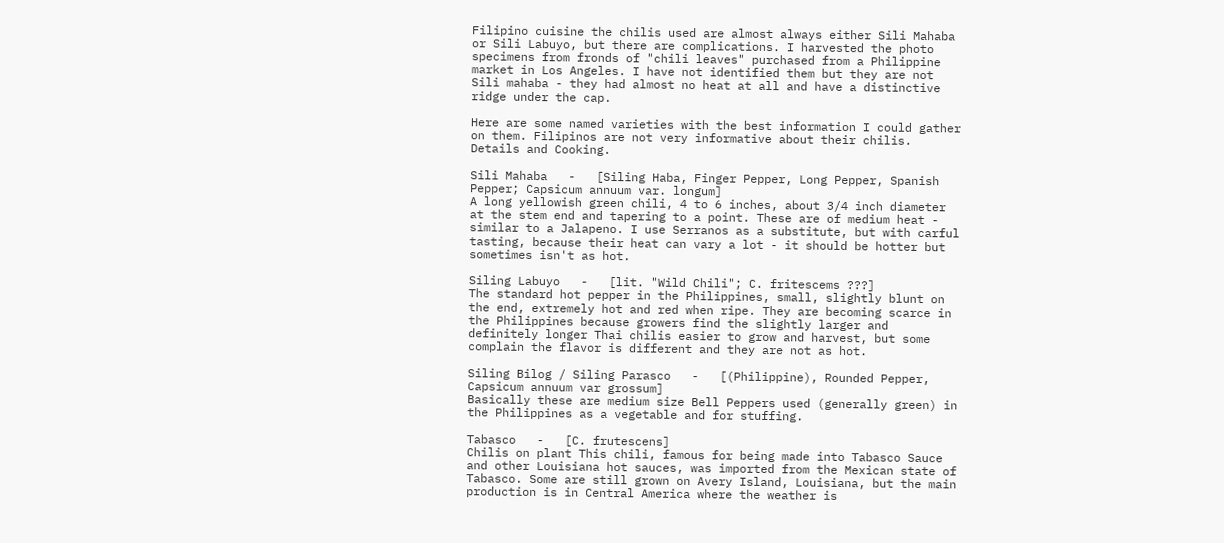Filipino cuisine the chilis used are almost always either Sili Mahaba or Sili Labuyo, but there are complications. I harvested the photo specimens from fronds of "chili leaves" purchased from a Philippine market in Los Angeles. I have not identified them but they are not Sili mahaba - they had almost no heat at all and have a distinctive ridge under the cap.

Here are some named varieties with the best information I could gather on them. Filipinos are not very informative about their chilis.   Details and Cooking.

Sili Mahaba   -   [Siling Haba, Finger Pepper, Long Pepper, Spanish Pepper; Capsicum annuum var. longum]
A long yellowish green chili, 4 to 6 inches, about 3/4 inch diameter at the stem end and tapering to a point. These are of medium heat - similar to a Jalapeno. I use Serranos as a substitute, but with carful tasting, because their heat can vary a lot - it should be hotter but sometimes isn't as hot.

Siling Labuyo   -   [lit. "Wild Chili"; C. fritescems ???]
The standard hot pepper in the Philippines, small, slightly blunt on the end, extremely hot and red when ripe. They are becoming scarce in the Philippines because growers find the slightly larger and definitely longer Thai chilis easier to grow and harvest, but some complain the flavor is different and they are not as hot.

Siling Bilog / Siling Parasco   -   [(Philippine), Rounded Pepper, Capsicum annuum var grossum]
Basically these are medium size Bell Peppers used (generally green) in the Philippines as a vegetable and for stuffing.

Tabasco   -   [C. frutescens]
Chilis on plant This chili, famous for being made into Tabasco Sauce and other Louisiana hot sauces, was imported from the Mexican state of Tabasco. Some are still grown on Avery Island, Louisiana, but the main production is in Central America where the weather is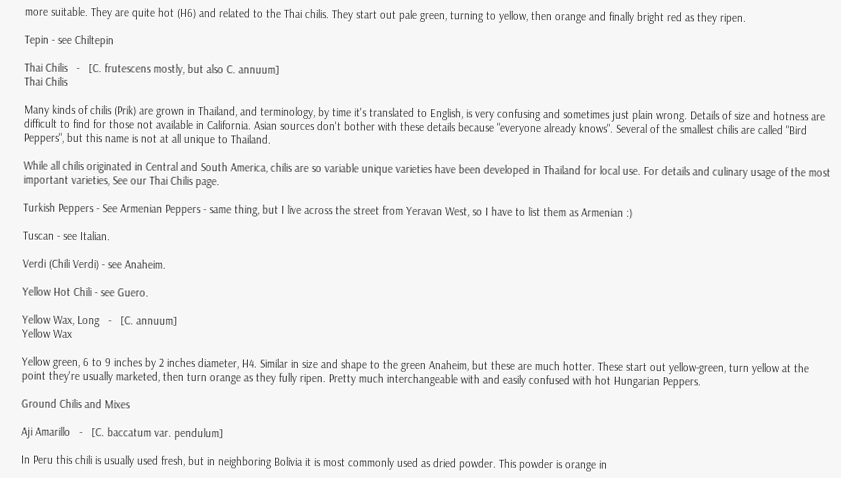more suitable. They are quite hot (H6) and related to the Thai chilis. They start out pale green, turning to yellow, then orange and finally bright red as they ripen.

Tepin - see Chiltepin

Thai Chilis   -   [C. frutescens mostly, but also C. annuum]
Thai Chilis

Many kinds of chilis (Prik) are grown in Thailand, and terminology, by time it's translated to English, is very confusing and sometimes just plain wrong. Details of size and hotness are difficult to find for those not available in California. Asian sources don't bother with these details because "everyone already knows". Several of the smallest chilis are called "Bird Peppers", but this name is not at all unique to Thailand.

While all chilis originated in Central and South America, chilis are so variable unique varieties have been developed in Thailand for local use. For details and culinary usage of the most important varieties, See our Thai Chilis page.

Turkish Peppers - See Armenian Peppers - same thing, but I live across the street from Yeravan West, so I have to list them as Armenian :)

Tuscan - see Italian.

Verdi (Chili Verdi) - see Anaheim.

Yellow Hot Chili - see Guero.

Yellow Wax, Long   -   [C. annuum]
Yellow Wax

Yellow green, 6 to 9 inches by 2 inches diameter, H4. Similar in size and shape to the green Anaheim, but these are much hotter. These start out yellow-green, turn yellow at the point they're usually marketed, then turn orange as they fully ripen. Pretty much interchangeable with and easily confused with hot Hungarian Peppers.

Ground Chilis and Mixes

Aji Amarillo   -   [C. baccatum var. pendulum]

In Peru this chili is usually used fresh, but in neighboring Bolivia it is most commonly used as dried powder. This powder is orange in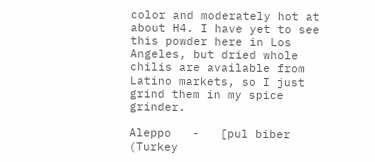color and moderately hot at about H4. I have yet to see this powder here in Los Angeles, but dried whole chilis are available from Latino markets, so I just grind them in my spice grinder.

Aleppo   -   [pul biber (Turkey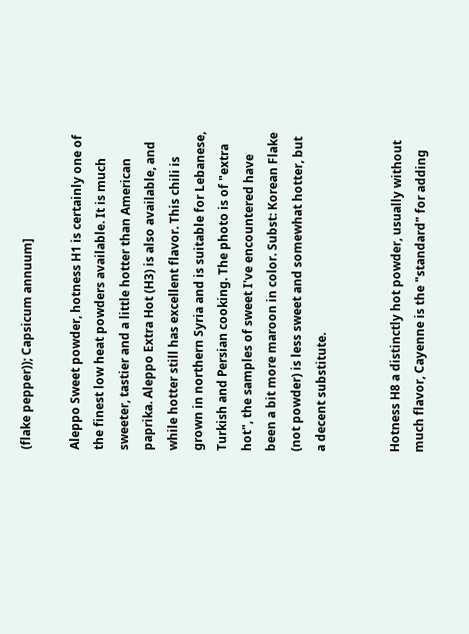(flake pepper)); Capsicum annuum]

Aleppo Sweet powder, hotness H1 is certainly one of the finest low heat powders available. It is much sweeter, tastier and a little hotter than American paprika. Aleppo Extra Hot (H3) is also available, and while hotter still has excellent flavor. This chili is grown in northern Syria and is suitable for Lebanese, Turkish and Persian cooking. The photo is of "extra hot", the samples of sweet I've encountered have been a bit more maroon in color. Subst: Korean Flake (not powder) is less sweet and somewhat hotter, but a decent substitute.


Hotness H8 a distinctly hot powder, usually without much flavor, Cayenne is the "standard" for adding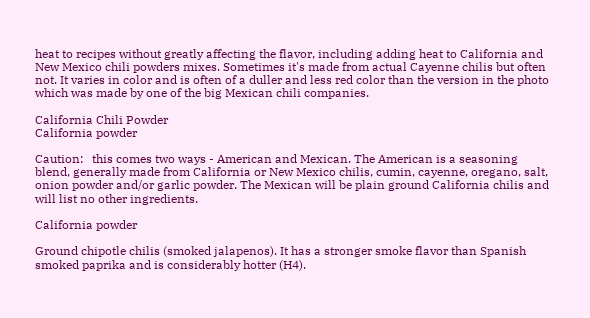heat to recipes without greatly affecting the flavor, including adding heat to California and New Mexico chili powders mixes. Sometimes it's made from actual Cayenne chilis but often not. It varies in color and is often of a duller and less red color than the version in the photo which was made by one of the big Mexican chili companies.

California Chili Powder
California powder

Caution:   this comes two ways - American and Mexican. The American is a seasoning blend, generally made from California or New Mexico chilis, cumin, cayenne, oregano, salt, onion powder and/or garlic powder. The Mexican will be plain ground California chilis and will list no other ingredients.

California powder

Ground chipotle chilis (smoked jalapenos). It has a stronger smoke flavor than Spanish smoked paprika and is considerably hotter (H4).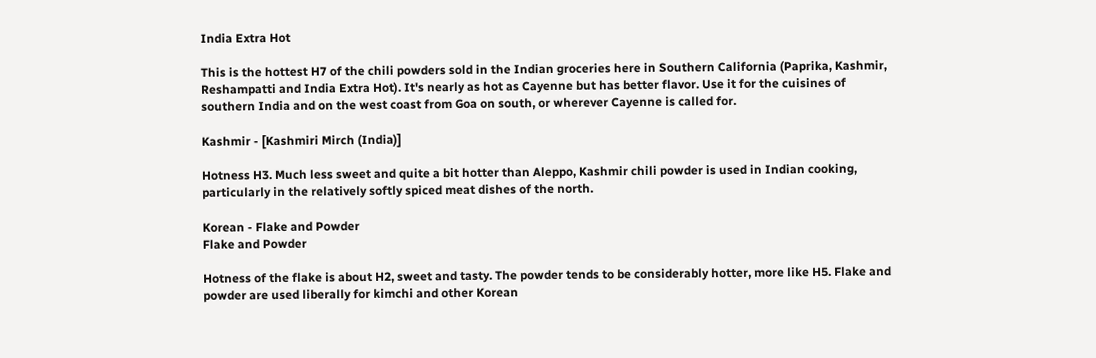India Extra Hot

This is the hottest H7 of the chili powders sold in the Indian groceries here in Southern California (Paprika, Kashmir, Reshampatti and India Extra Hot). It's nearly as hot as Cayenne but has better flavor. Use it for the cuisines of southern India and on the west coast from Goa on south, or wherever Cayenne is called for.

Kashmir - [Kashmiri Mirch (India)]

Hotness H3. Much less sweet and quite a bit hotter than Aleppo, Kashmir chili powder is used in Indian cooking, particularly in the relatively softly spiced meat dishes of the north.

Korean - Flake and Powder
Flake and Powder

Hotness of the flake is about H2, sweet and tasty. The powder tends to be considerably hotter, more like H5. Flake and powder are used liberally for kimchi and other Korean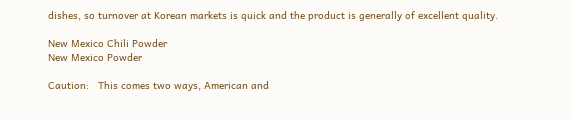dishes, so turnover at Korean markets is quick and the product is generally of excellent quality.

New Mexico Chili Powder
New Mexico Powder

Caution:   This comes two ways, American and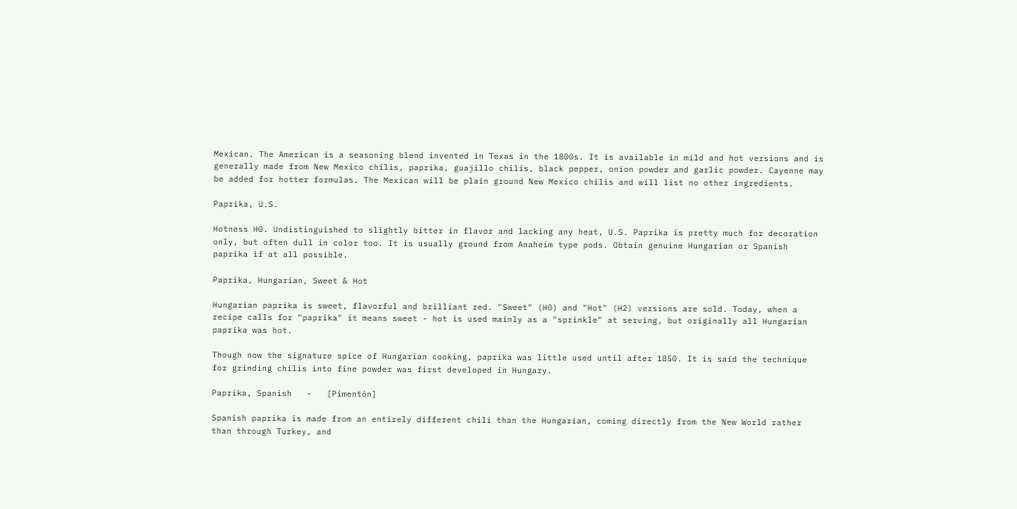Mexican. The American is a seasoning blend invented in Texas in the 1800s. It is available in mild and hot versions and is generally made from New Mexico chilis, paprika, guajillo chilis, black pepper, onion powder and garlic powder. Cayenne may be added for hotter formulas. The Mexican will be plain ground New Mexico chilis and will list no other ingredients.

Paprika, U.S.

Hotness H0. Undistinguished to slightly bitter in flavor and lacking any heat, U.S. Paprika is pretty much for decoration only, but often dull in color too. It is usually ground from Anaheim type pods. Obtain genuine Hungarian or Spanish paprika if at all possible.

Paprika, Hungarian, Sweet & Hot

Hungarian paprika is sweet, flavorful and brilliant red. "Sweet" (H0) and "Hot" (H2) versions are sold. Today, when a recipe calls for "paprika" it means sweet - hot is used mainly as a "sprinkle" at serving, but originally all Hungarian paprika was hot.

Though now the signature spice of Hungarian cooking, paprika was little used until after 1850. It is said the technique for grinding chilis into fine powder was first developed in Hungary.

Paprika, Spanish   -   [Pimentón]

Spanish paprika is made from an entirely different chili than the Hungarian, coming directly from the New World rather than through Turkey, and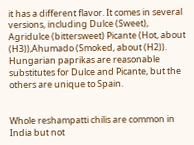it has a different flavor. It comes in several versions, including Dulce (Sweet), Agridulce (bittersweet) Picante (Hot, about (H3)),Ahumado (Smoked, about (H2)). Hungarian paprikas are reasonable substitutes for Dulce and Picante, but the others are unique to Spain.


Whole reshampatti chilis are common in India but not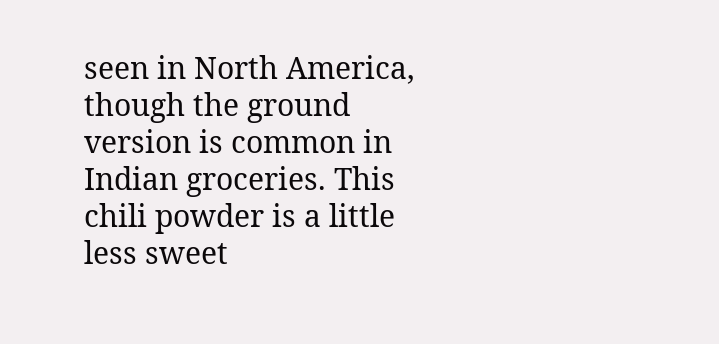seen in North America, though the ground version is common in Indian groceries. This chili powder is a little less sweet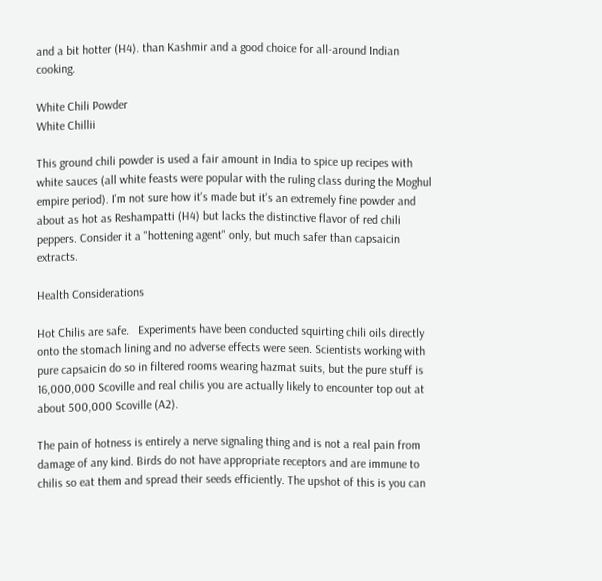and a bit hotter (H4). than Kashmir and a good choice for all-around Indian cooking.

White Chili Powder
White Chillii

This ground chili powder is used a fair amount in India to spice up recipes with white sauces (all white feasts were popular with the ruling class during the Moghul empire period). I'm not sure how it's made but it's an extremely fine powder and about as hot as Reshampatti (H4) but lacks the distinctive flavor of red chili peppers. Consider it a "hottening agent" only, but much safer than capsaicin extracts.

Health Considerations

Hot Chilis are safe.   Experiments have been conducted squirting chili oils directly onto the stomach lining and no adverse effects were seen. Scientists working with pure capsaicin do so in filtered rooms wearing hazmat suits, but the pure stuff is 16,000,000 Scoville and real chilis you are actually likely to encounter top out at about 500,000 Scoville (A2).

The pain of hotness is entirely a nerve signaling thing and is not a real pain from damage of any kind. Birds do not have appropriate receptors and are immune to chilis so eat them and spread their seeds efficiently. The upshot of this is you can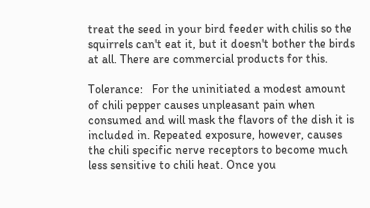treat the seed in your bird feeder with chilis so the squirrels can't eat it, but it doesn't bother the birds at all. There are commercial products for this.

Tolerance:   For the uninitiated a modest amount of chili pepper causes unpleasant pain when consumed and will mask the flavors of the dish it is included in. Repeated exposure, however, causes the chili specific nerve receptors to become much less sensitive to chili heat. Once you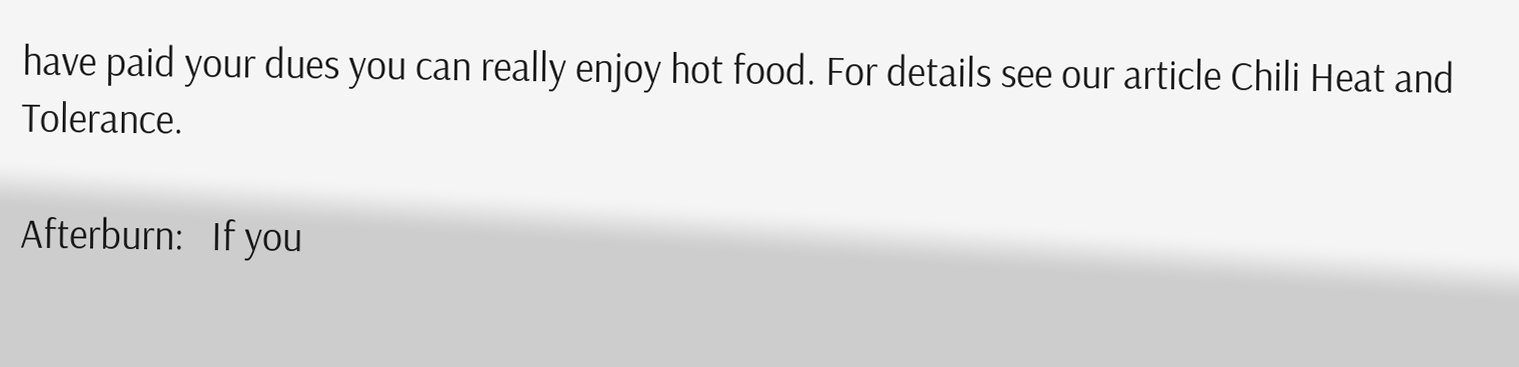have paid your dues you can really enjoy hot food. For details see our article Chili Heat and Tolerance.

Afterburn:   If you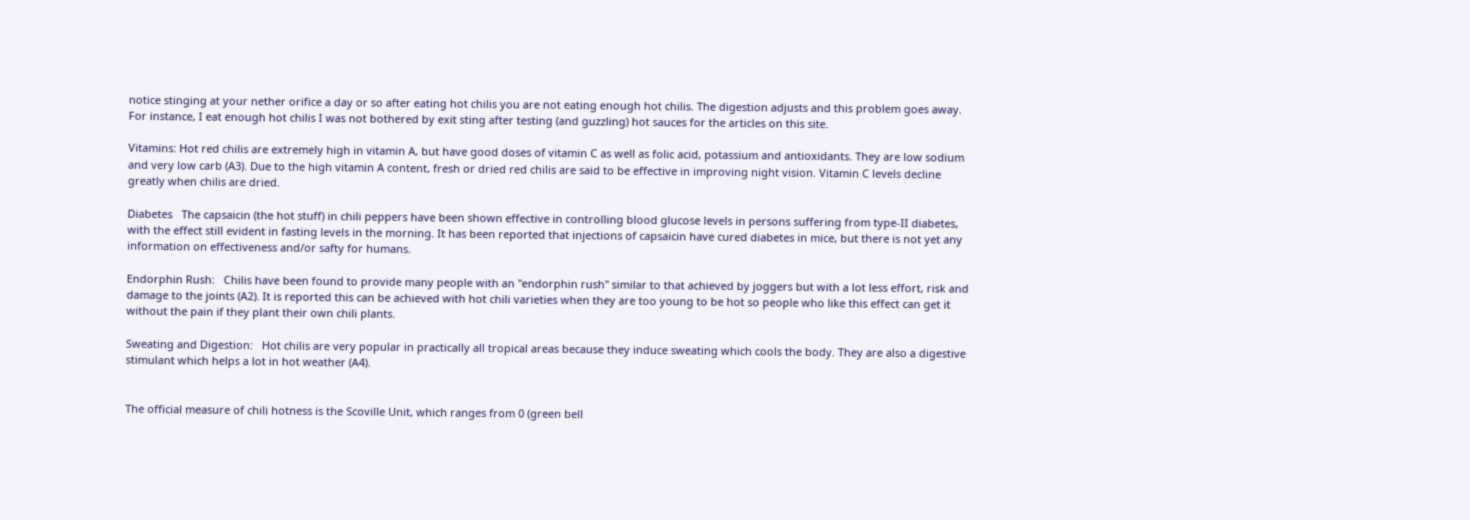notice stinging at your nether orifice a day or so after eating hot chilis you are not eating enough hot chilis. The digestion adjusts and this problem goes away. For instance, I eat enough hot chilis I was not bothered by exit sting after testing (and guzzling) hot sauces for the articles on this site.

Vitamins: Hot red chilis are extremely high in vitamin A, but have good doses of vitamin C as well as folic acid, potassium and antioxidants. They are low sodium and very low carb (A3). Due to the high vitamin A content, fresh or dried red chilis are said to be effective in improving night vision. Vitamin C levels decline greatly when chilis are dried.

Diabetes   The capsaicin (the hot stuff) in chili peppers have been shown effective in controlling blood glucose levels in persons suffering from type-II diabetes, with the effect still evident in fasting levels in the morning. It has been reported that injections of capsaicin have cured diabetes in mice, but there is not yet any information on effectiveness and/or safty for humans.

Endorphin Rush:   Chilis have been found to provide many people with an "endorphin rush" similar to that achieved by joggers but with a lot less effort, risk and damage to the joints (A2). It is reported this can be achieved with hot chili varieties when they are too young to be hot so people who like this effect can get it without the pain if they plant their own chili plants.

Sweating and Digestion:   Hot chilis are very popular in practically all tropical areas because they induce sweating which cools the body. They are also a digestive stimulant which helps a lot in hot weather (A4).


The official measure of chili hotness is the Scoville Unit, which ranges from 0 (green bell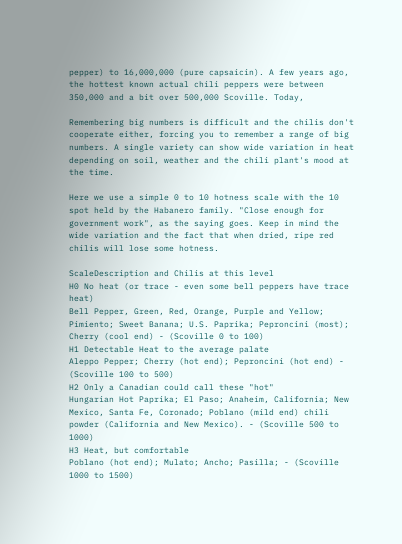pepper) to 16,000,000 (pure capsaicin). A few years ago, the hottest known actual chili peppers were between 350,000 and a bit over 500,000 Scoville. Today,

Remembering big numbers is difficult and the chilis don't cooperate either, forcing you to remember a range of big numbers. A single variety can show wide variation in heat depending on soil, weather and the chili plant's mood at the time.

Here we use a simple 0 to 10 hotness scale with the 10 spot held by the Habanero family. "Close enough for government work", as the saying goes. Keep in mind the wide variation and the fact that when dried, ripe red chilis will lose some hotness.

ScaleDescription and Chilis at this level
H0 No heat (or trace - even some bell peppers have trace heat)
Bell Pepper, Green, Red, Orange, Purple and Yellow; Pimiento; Sweet Banana; U.S. Paprika; Peproncini (most); Cherry (cool end) - (Scoville 0 to 100)
H1 Detectable Heat to the average palate
Aleppo Pepper; Cherry (hot end); Peproncini (hot end) - (Scoville 100 to 500)
H2 Only a Canadian could call these "hot"
Hungarian Hot Paprika; El Paso; Anaheim, California; New Mexico, Santa Fe, Coronado; Poblano (mild end) chili powder (California and New Mexico). - (Scoville 500 to 1000)
H3 Heat, but comfortable
Poblano (hot end); Mulato; Ancho; Pasilla; - (Scoville 1000 to 1500)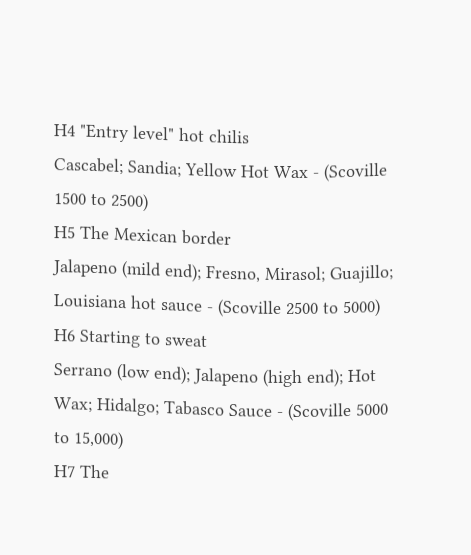H4 "Entry level" hot chilis
Cascabel; Sandia; Yellow Hot Wax - (Scoville 1500 to 2500)
H5 The Mexican border
Jalapeno (mild end); Fresno, Mirasol; Guajillo; Louisiana hot sauce - (Scoville 2500 to 5000)
H6 Starting to sweat
Serrano (low end); Jalapeno (high end); Hot Wax; Hidalgo; Tabasco Sauce - (Scoville 5000 to 15,000)
H7 The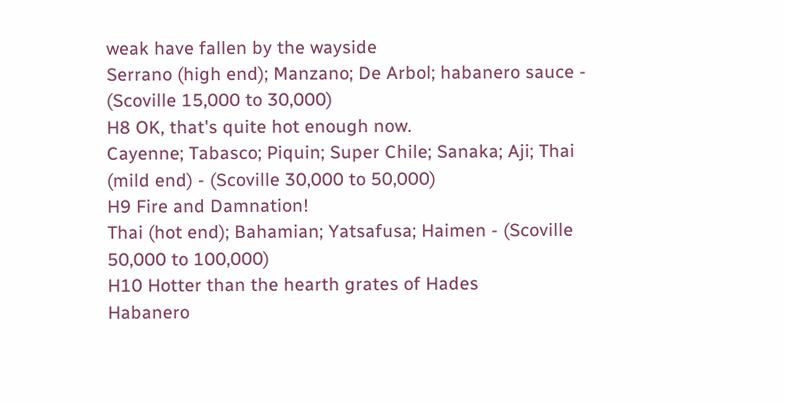weak have fallen by the wayside
Serrano (high end); Manzano; De Arbol; habanero sauce - (Scoville 15,000 to 30,000)
H8 OK, that's quite hot enough now.
Cayenne; Tabasco; Piquin; Super Chile; Sanaka; Aji; Thai (mild end) - (Scoville 30,000 to 50,000)
H9 Fire and Damnation!
Thai (hot end); Bahamian; Yatsafusa; Haimen - (Scoville 50,000 to 100,000)
H10 Hotter than the hearth grates of Hades
Habanero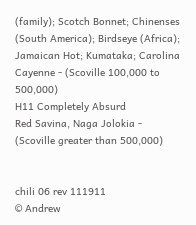(family); Scotch Bonnet; Chinenses (South America); Birdseye (Africa); Jamaican Hot; Kumataka; Carolina Cayenne - (Scoville 100,000 to 500,000)
H11 Completely Absurd
Red Savina, Naga Jolokia - (Scoville greater than 500,000)


chili 06 rev 111911
© Andrew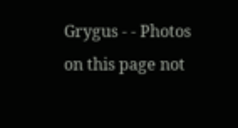Grygus - - Photos on this page not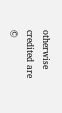otherwise credited are ©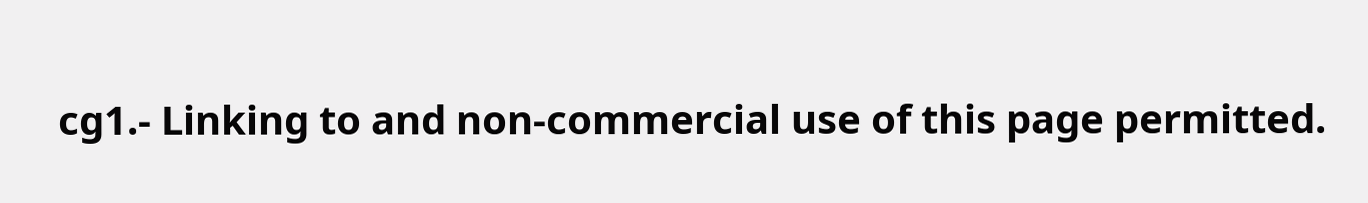cg1.- Linking to and non-commercial use of this page permitted.